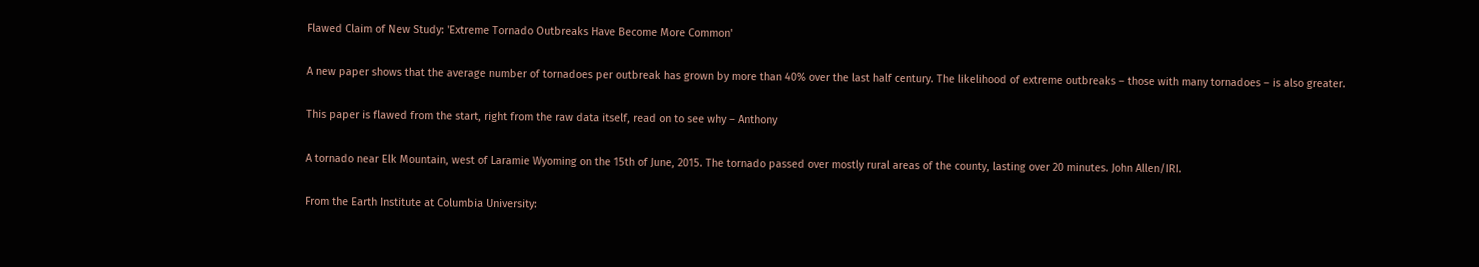Flawed Claim of New Study: 'Extreme Tornado Outbreaks Have Become More Common'

A new paper shows that the average number of tornadoes per outbreak has grown by more than 40% over the last half century. The likelihood of extreme outbreaks – those with many tornadoes – is also greater.

This paper is flawed from the start, right from the raw data itself, read on to see why – Anthony

A tornado near Elk Mountain, west of Laramie Wyoming on the 15th of June, 2015. The tornado passed over mostly rural areas of the county, lasting over 20 minutes. John Allen/IRI.

From the Earth Institute at Columbia University: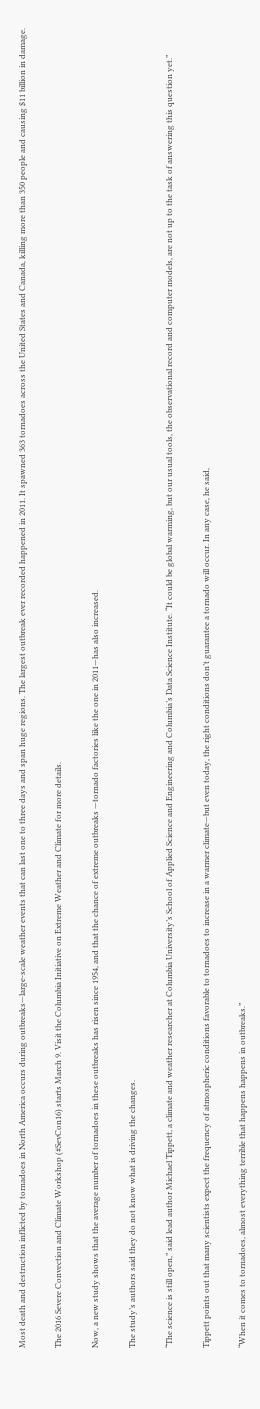Most death and destruction inflicted by tornadoes in North America occurs during outbreaks—large-scale weather events that can last one to three days and span huge regions. The largest outbreak ever recorded happened in 2011. It spawned 363 tornadoes across the United States and Canada, killing more than 350 people and causing $11 billion in damage.

The 2016 Severe Convection and Climate Workshop (#SevCon16) starts March 9. Visit the Columbia Initiative on Extreme Weather and Climate for more details.

Now, a new study shows that the average number of tornadoes in these outbreaks has risen since 1954, and that the chance of extreme outbreaks —tornado factories like the one in 2011—has also increased.

The study’s authors said they do not know what is driving the changes.

“The science is still open,” said lead author Michael Tippett, a climate and weather researcher at Columbia University’s School of Applied Science and Engineering and Columbia’s Data Science Institute. “It could be global warming, but our usual tools, the observational record and computer models, are not up to the task of answering this question yet.”

Tippett points out that many scientists expect the frequency of atmospheric conditions favorable to tornadoes to increase in a warmer climate—but even today, the right conditions don’t guarantee a tornado will occur. In any case, he said,

“When it comes to tornadoes, almost everything terrible that happens happens in outbreaks.”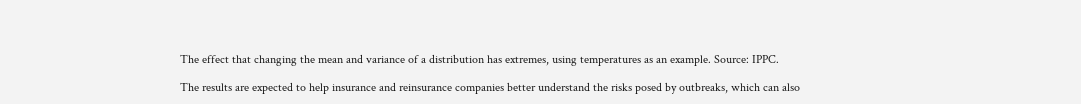The effect that changing the mean and variance of a distribution has extremes, using temperatures as an example. Source: IPPC.

The results are expected to help insurance and reinsurance companies better understand the risks posed by outbreaks, which can also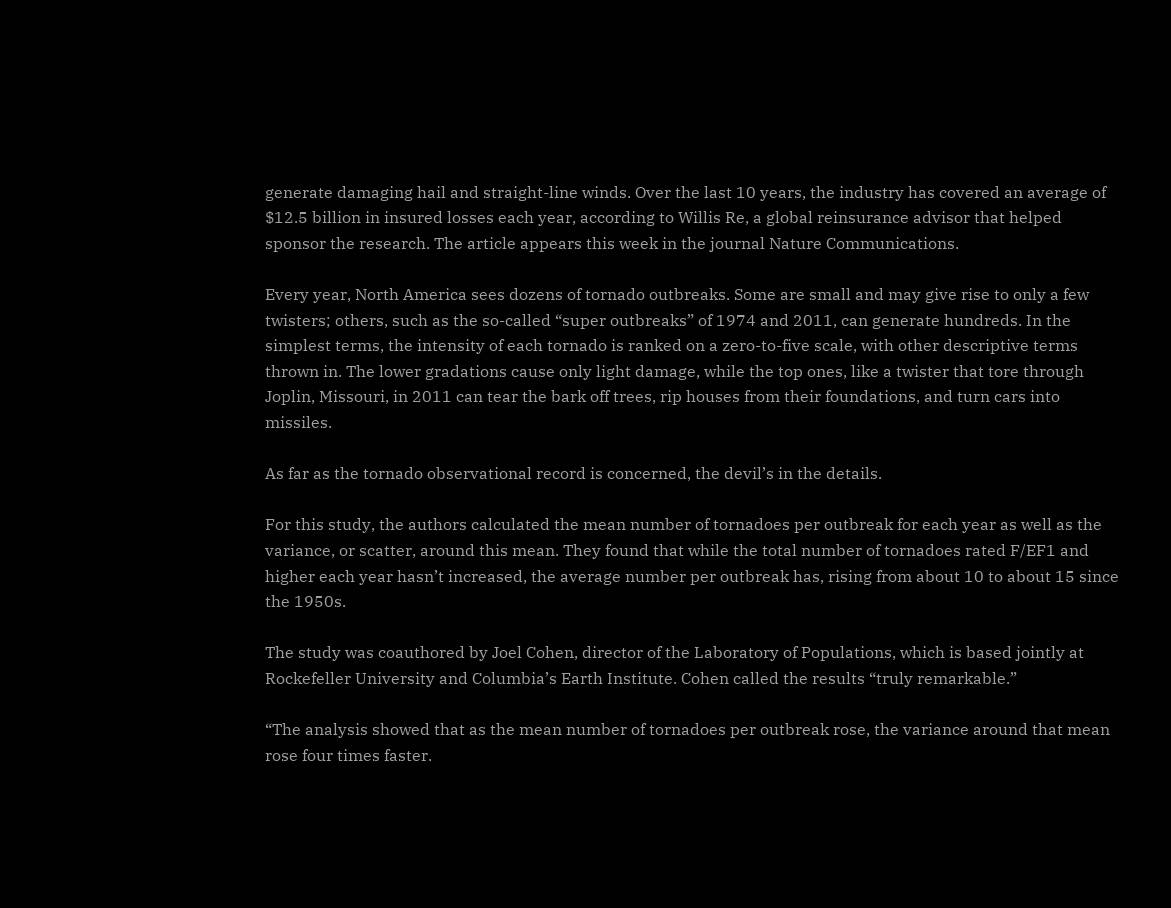generate damaging hail and straight-line winds. Over the last 10 years, the industry has covered an average of $12.5 billion in insured losses each year, according to Willis Re, a global reinsurance advisor that helped sponsor the research. The article appears this week in the journal Nature Communications.

Every year, North America sees dozens of tornado outbreaks. Some are small and may give rise to only a few twisters; others, such as the so-called “super outbreaks” of 1974 and 2011, can generate hundreds. In the simplest terms, the intensity of each tornado is ranked on a zero-to-five scale, with other descriptive terms thrown in. The lower gradations cause only light damage, while the top ones, like a twister that tore through Joplin, Missouri, in 2011 can tear the bark off trees, rip houses from their foundations, and turn cars into missiles.

As far as the tornado observational record is concerned, the devil’s in the details.

For this study, the authors calculated the mean number of tornadoes per outbreak for each year as well as the variance, or scatter, around this mean. They found that while the total number of tornadoes rated F/EF1 and higher each year hasn’t increased, the average number per outbreak has, rising from about 10 to about 15 since the 1950s.

The study was coauthored by Joel Cohen, director of the Laboratory of Populations, which is based jointly at Rockefeller University and Columbia’s Earth Institute. Cohen called the results “truly remarkable.”

“The analysis showed that as the mean number of tornadoes per outbreak rose, the variance around that mean rose four times faster.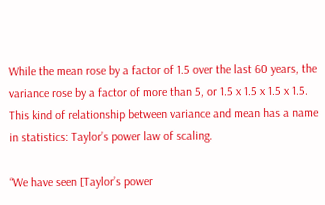While the mean rose by a factor of 1.5 over the last 60 years, the variance rose by a factor of more than 5, or 1.5 x 1.5 x 1.5 x 1.5. This kind of relationship between variance and mean has a name in statistics: Taylor’s power law of scaling.

“We have seen [Taylor’s power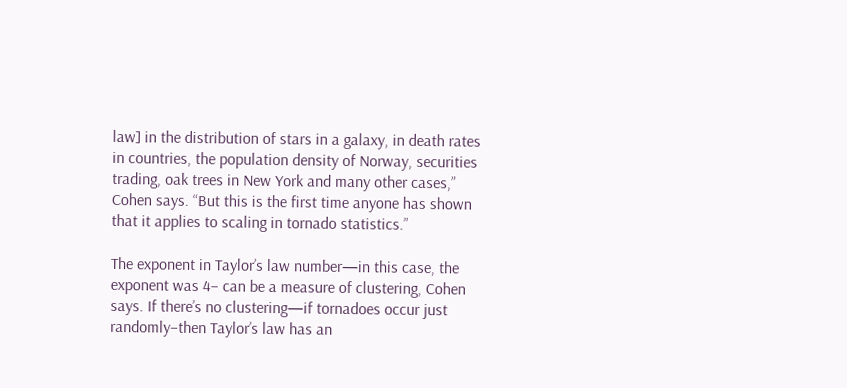law] in the distribution of stars in a galaxy, in death rates in countries, the population density of Norway, securities trading, oak trees in New York and many other cases,” Cohen says. “But this is the first time anyone has shown that it applies to scaling in tornado statistics.”

The exponent in Taylor’s law number—in this case, the exponent was 4– can be a measure of clustering, Cohen says. If there’s no clustering—if tornadoes occur just randomly–then Taylor’s law has an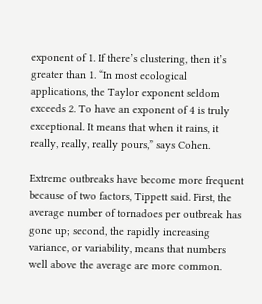exponent of 1. If there’s clustering, then it’s greater than 1. “In most ecological applications, the Taylor exponent seldom exceeds 2. To have an exponent of 4 is truly exceptional. It means that when it rains, it really, really, really pours,” says Cohen.

Extreme outbreaks have become more frequent because of two factors, Tippett said. First, the average number of tornadoes per outbreak has gone up; second, the rapidly increasing variance, or variability, means that numbers well above the average are more common.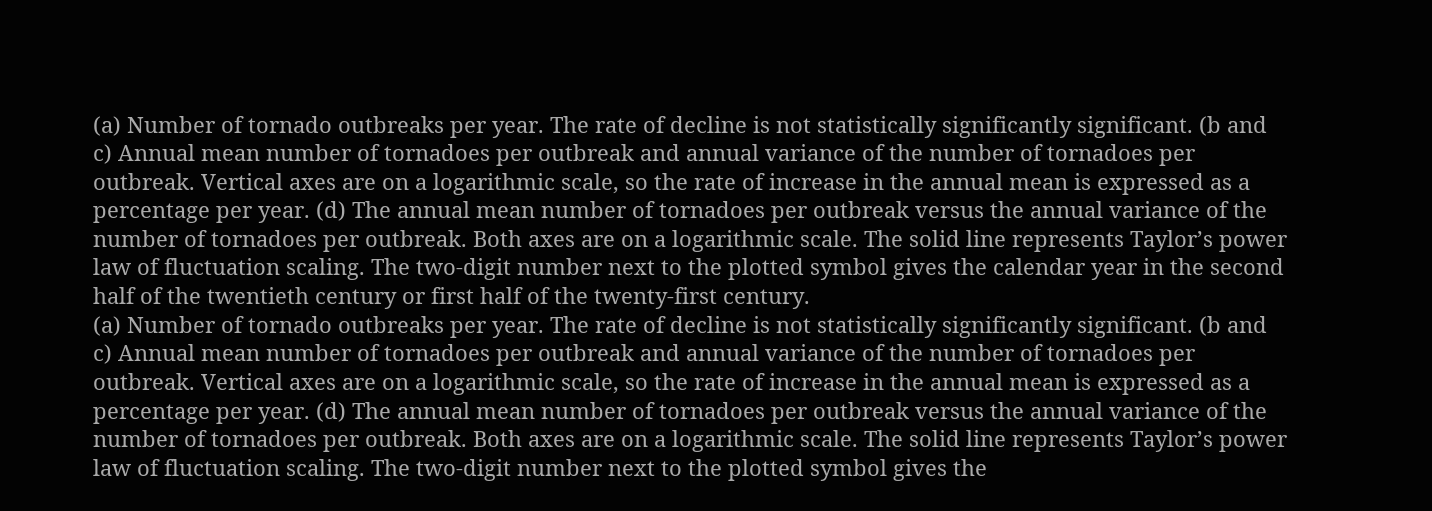(a) Number of tornado outbreaks per year. The rate of decline is not statistically significantly significant. (b and c) Annual mean number of tornadoes per outbreak and annual variance of the number of tornadoes per outbreak. Vertical axes are on a logarithmic scale, so the rate of increase in the annual mean is expressed as a percentage per year. (d) The annual mean number of tornadoes per outbreak versus the annual variance of the number of tornadoes per outbreak. Both axes are on a logarithmic scale. The solid line represents Taylor’s power law of fluctuation scaling. The two-digit number next to the plotted symbol gives the calendar year in the second half of the twentieth century or first half of the twenty-first century.
(a) Number of tornado outbreaks per year. The rate of decline is not statistically significantly significant. (b and c) Annual mean number of tornadoes per outbreak and annual variance of the number of tornadoes per outbreak. Vertical axes are on a logarithmic scale, so the rate of increase in the annual mean is expressed as a percentage per year. (d) The annual mean number of tornadoes per outbreak versus the annual variance of the number of tornadoes per outbreak. Both axes are on a logarithmic scale. The solid line represents Taylor’s power law of fluctuation scaling. The two-digit number next to the plotted symbol gives the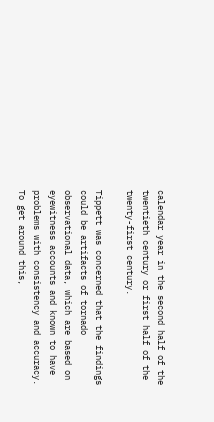calendar year in the second half of the twentieth century or first half of the twenty-first century.

Tippett was concerned that the findings could be artifacts of tornado observational data, which are based on eyewitness accounts and known to have problems with consistency and accuracy. To get around this,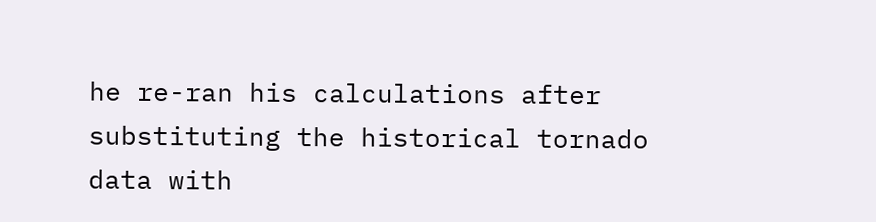he re-ran his calculations after substituting the historical tornado data with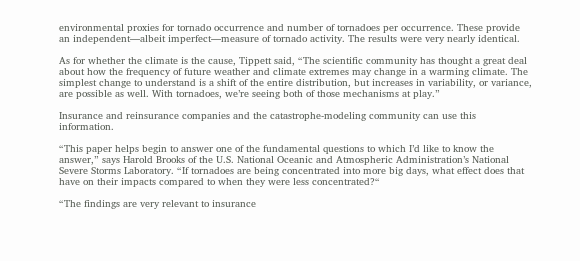environmental proxies for tornado occurrence and number of tornadoes per occurrence. These provide an independent—albeit imperfect—measure of tornado activity. The results were very nearly identical.

As for whether the climate is the cause, Tippett said, “The scientific community has thought a great deal about how the frequency of future weather and climate extremes may change in a warming climate. The simplest change to understand is a shift of the entire distribution, but increases in variability, or variance, are possible as well. With tornadoes, we’re seeing both of those mechanisms at play.”

Insurance and reinsurance companies and the catastrophe-modeling community can use this information.

“This paper helps begin to answer one of the fundamental questions to which I’d like to know the answer,” says Harold Brooks of the U.S. National Oceanic and Atmospheric Administration’s National Severe Storms Laboratory. “If tornadoes are being concentrated into more big days, what effect does that have on their impacts compared to when they were less concentrated?“

“The findings are very relevant to insurance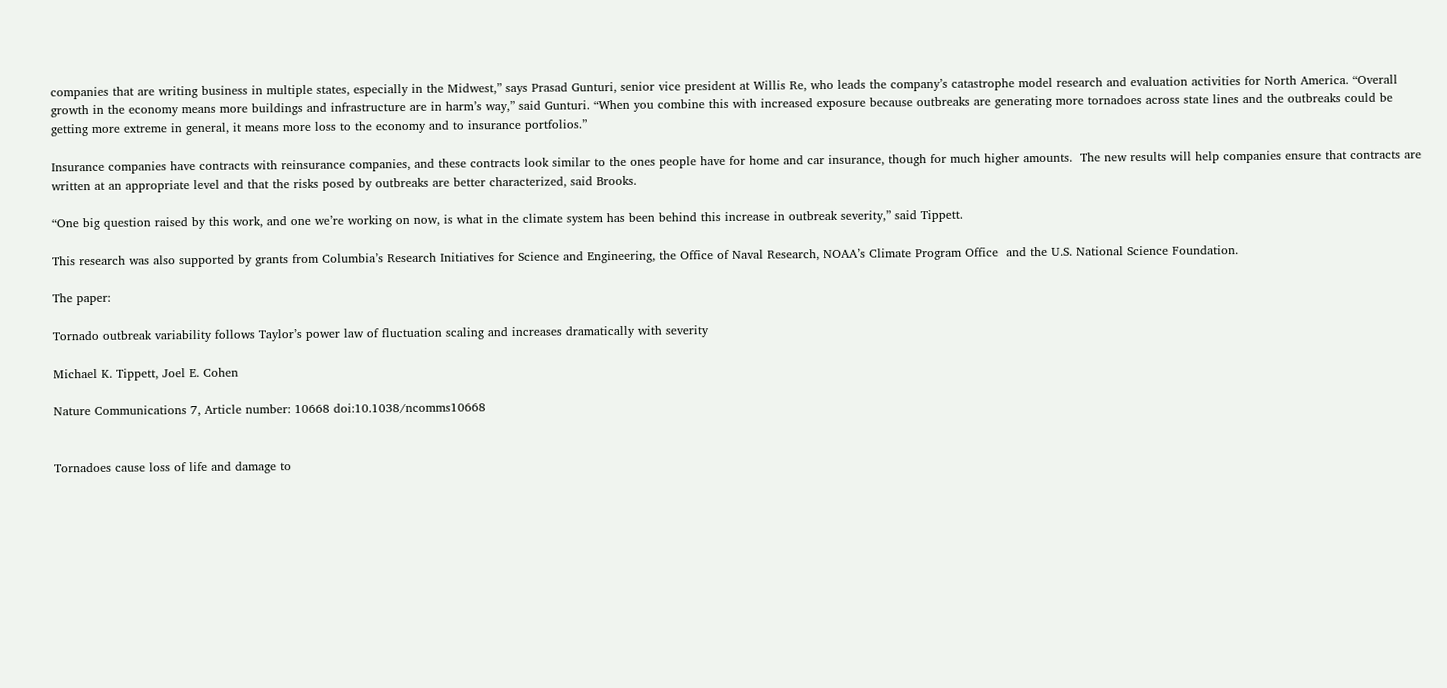companies that are writing business in multiple states, especially in the Midwest,” says Prasad Gunturi, senior vice president at Willis Re, who leads the company’s catastrophe model research and evaluation activities for North America. “Overall growth in the economy means more buildings and infrastructure are in harm’s way,” said Gunturi. “When you combine this with increased exposure because outbreaks are generating more tornadoes across state lines and the outbreaks could be getting more extreme in general, it means more loss to the economy and to insurance portfolios.”

Insurance companies have contracts with reinsurance companies, and these contracts look similar to the ones people have for home and car insurance, though for much higher amounts.  The new results will help companies ensure that contracts are written at an appropriate level and that the risks posed by outbreaks are better characterized, said Brooks.

“One big question raised by this work, and one we’re working on now, is what in the climate system has been behind this increase in outbreak severity,” said Tippett.

This research was also supported by grants from Columbia’s Research Initiatives for Science and Engineering, the Office of Naval Research, NOAA’s Climate Program Office  and the U.S. National Science Foundation.

The paper:

Tornado outbreak variability follows Taylor’s power law of fluctuation scaling and increases dramatically with severity

Michael K. Tippett, Joel E. Cohen

Nature Communications 7, Article number: 10668 doi:10.1038/ncomms10668


Tornadoes cause loss of life and damage to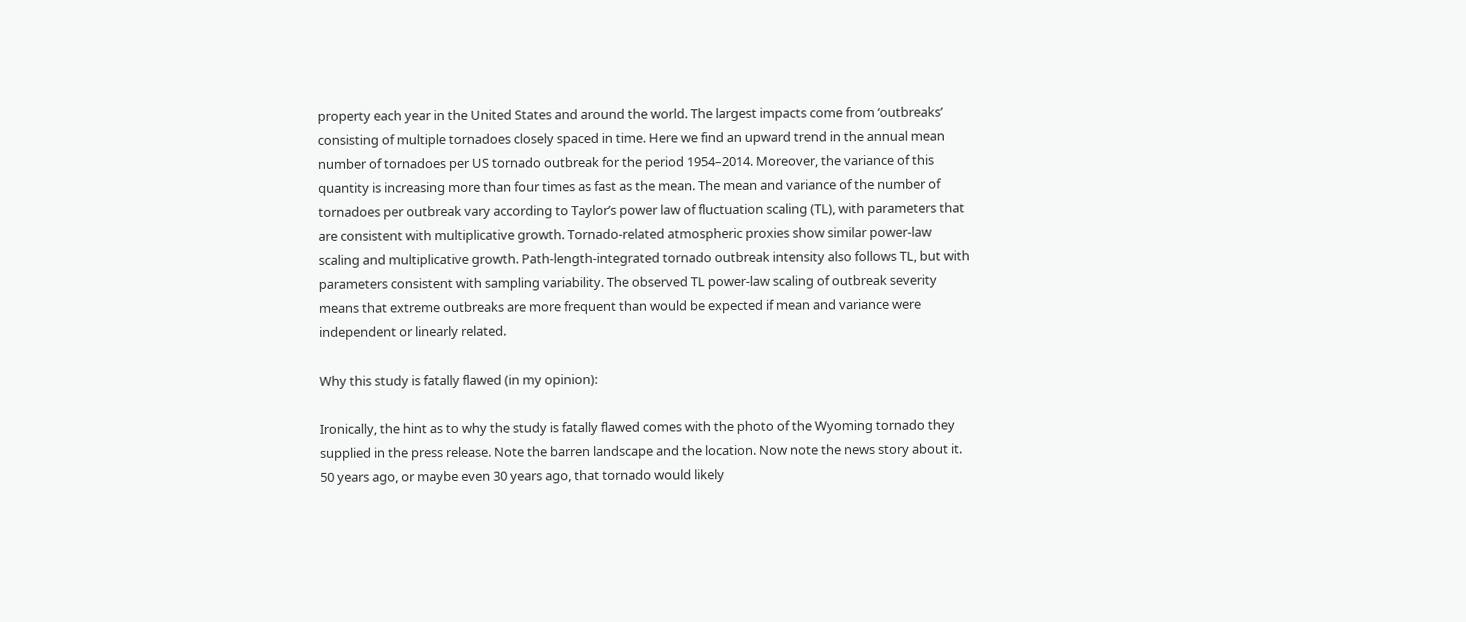property each year in the United States and around the world. The largest impacts come from ‘outbreaks’ consisting of multiple tornadoes closely spaced in time. Here we find an upward trend in the annual mean number of tornadoes per US tornado outbreak for the period 1954–2014. Moreover, the variance of this quantity is increasing more than four times as fast as the mean. The mean and variance of the number of tornadoes per outbreak vary according to Taylor’s power law of fluctuation scaling (TL), with parameters that are consistent with multiplicative growth. Tornado-related atmospheric proxies show similar power-law scaling and multiplicative growth. Path-length-integrated tornado outbreak intensity also follows TL, but with parameters consistent with sampling variability. The observed TL power-law scaling of outbreak severity means that extreme outbreaks are more frequent than would be expected if mean and variance were independent or linearly related.

Why this study is fatally flawed (in my opinion):

Ironically, the hint as to why the study is fatally flawed comes with the photo of the Wyoming tornado they supplied in the press release. Note the barren landscape and the location. Now note the news story about it. 50 years ago, or maybe even 30 years ago, that tornado would likely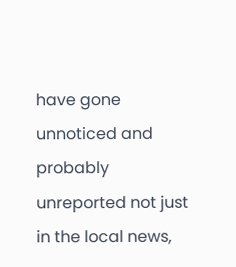have gone unnoticed and probably unreported not just in the local news,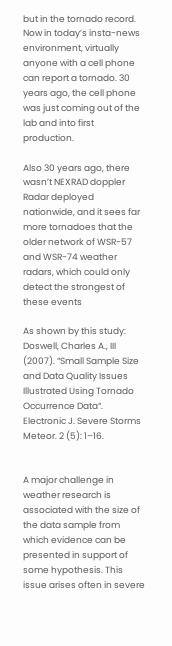but in the tornado record. Now in today’s insta-news environment, virtually anyone with a cell phone can report a tornado. 30 years ago, the cell phone was just coming out of the lab and into first production.

Also 30 years ago, there wasn’t NEXRAD doppler Radar deployed nationwide, and it sees far more tornadoes that the older network of WSR-57 and WSR-74 weather radars, which could only detect the strongest of these events

As shown by this study: Doswell, Charles A., III (2007). “Small Sample Size and Data Quality Issues Illustrated Using Tornado Occurrence Data“. Electronic J. Severe Storms Meteor. 2 (5): 1–16.


A major challenge in weather research is associated with the size of the data sample from which evidence can be presented in support of some hypothesis. This issue arises often in severe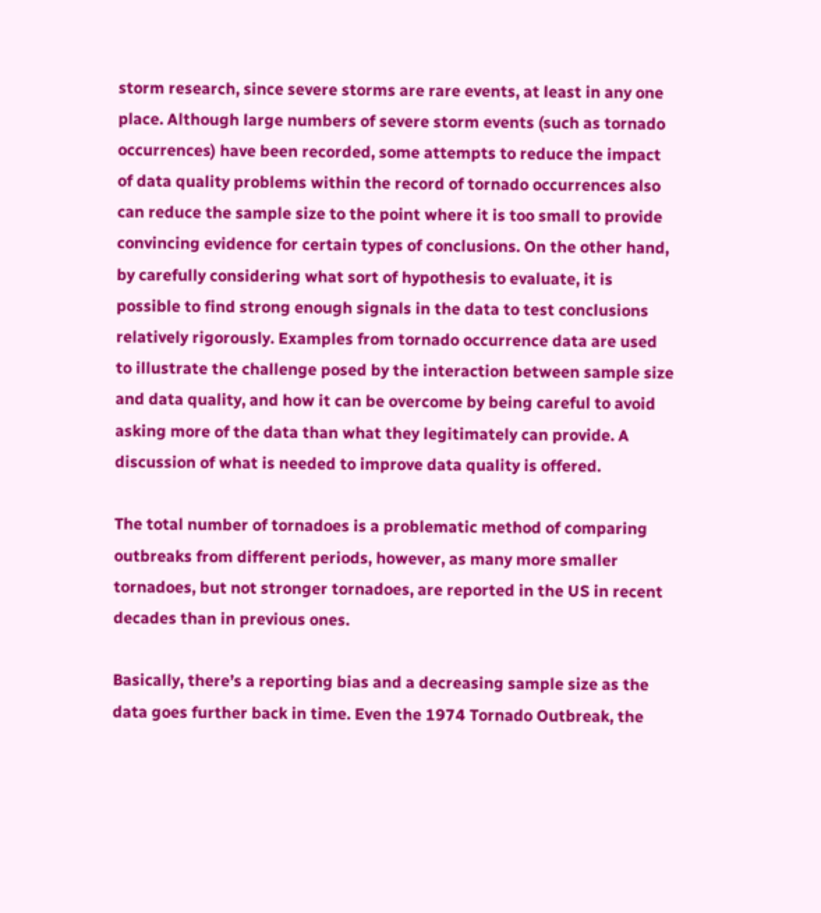storm research, since severe storms are rare events, at least in any one place. Although large numbers of severe storm events (such as tornado occurrences) have been recorded, some attempts to reduce the impact of data quality problems within the record of tornado occurrences also can reduce the sample size to the point where it is too small to provide convincing evidence for certain types of conclusions. On the other hand, by carefully considering what sort of hypothesis to evaluate, it is possible to find strong enough signals in the data to test conclusions relatively rigorously. Examples from tornado occurrence data are used to illustrate the challenge posed by the interaction between sample size and data quality, and how it can be overcome by being careful to avoid asking more of the data than what they legitimately can provide. A discussion of what is needed to improve data quality is offered.

The total number of tornadoes is a problematic method of comparing outbreaks from different periods, however, as many more smaller tornadoes, but not stronger tornadoes, are reported in the US in recent decades than in previous ones.

Basically, there’s a reporting bias and a decreasing sample size as the data goes further back in time. Even the 1974 Tornado Outbreak, the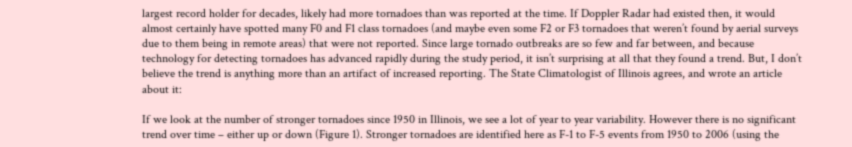largest record holder for decades, likely had more tornadoes than was reported at the time. If Doppler Radar had existed then, it would almost certainly have spotted many F0 and F1 class tornadoes (and maybe even some F2 or F3 tornadoes that weren’t found by aerial surveys due to them being in remote areas) that were not reported. Since large tornado outbreaks are so few and far between, and because technology for detecting tornadoes has advanced rapidly during the study period, it isn’t surprising at all that they found a trend. But, I don’t believe the trend is anything more than an artifact of increased reporting. The State Climatologist of Illinois agrees, and wrote an article about it:

If we look at the number of stronger tornadoes since 1950 in Illinois, we see a lot of year to year variability. However there is no significant trend over time – either up or down (Figure 1). Stronger tornadoes are identified here as F-1 to F-5 events from 1950 to 2006 (using the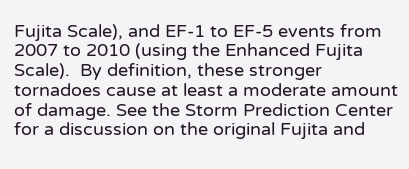Fujita Scale), and EF-1 to EF-5 events from 2007 to 2010 (using the Enhanced Fujita Scale).  By definition, these stronger tornadoes cause at least a moderate amount of damage. See the Storm Prediction Center for a discussion on the original Fujita and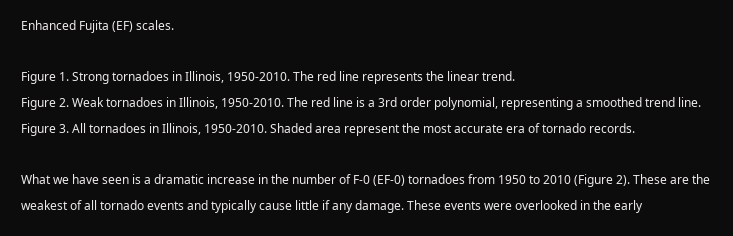Enhanced Fujita (EF) scales.

Figure 1. Strong tornadoes in Illinois, 1950-2010. The red line represents the linear trend.
Figure 2. Weak tornadoes in Illinois, 1950-2010. The red line is a 3rd order polynomial, representing a smoothed trend line.
Figure 3. All tornadoes in Illinois, 1950-2010. Shaded area represent the most accurate era of tornado records.

What we have seen is a dramatic increase in the number of F-0 (EF-0) tornadoes from 1950 to 2010 (Figure 2). These are the weakest of all tornado events and typically cause little if any damage. These events were overlooked in the early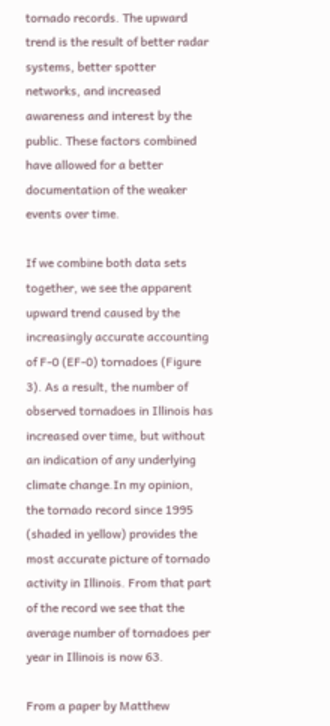tornado records. The upward trend is the result of better radar systems, better spotter networks, and increased awareness and interest by the public. These factors combined have allowed for a better documentation of the weaker events over time.

If we combine both data sets together, we see the apparent upward trend caused by the increasingly accurate accounting of F-0 (EF-0) tornadoes (Figure 3). As a result, the number of observed tornadoes in Illinois has increased over time, but without an indication of any underlying climate change.In my opinion, the tornado record since 1995 (shaded in yellow) provides the most accurate picture of tornado activity in Illinois. From that part of the record we see that the average number of tornadoes per year in Illinois is now 63.

From a paper by Matthew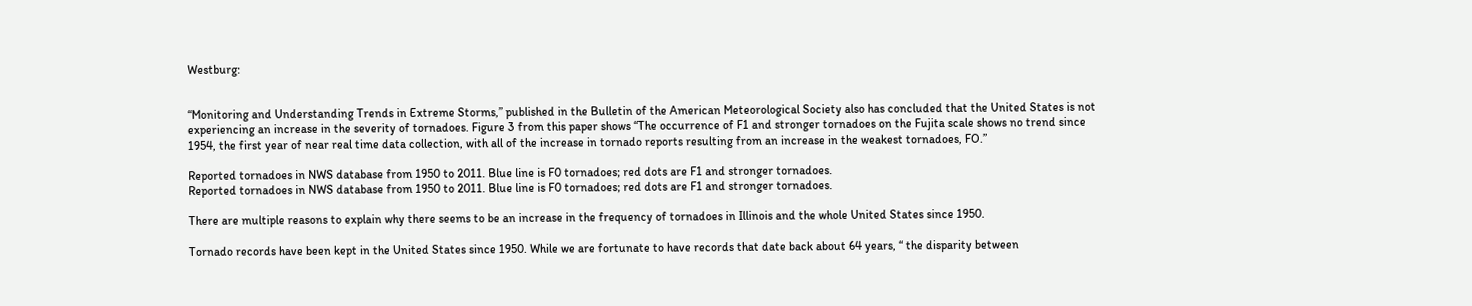Westburg:


“Monitoring and Understanding Trends in Extreme Storms,” published in the Bulletin of the American Meteorological Society also has concluded that the United States is not experiencing an increase in the severity of tornadoes. Figure 3 from this paper shows “The occurrence of F1 and stronger tornadoes on the Fujita scale shows no trend since 1954, the first year of near real time data collection, with all of the increase in tornado reports resulting from an increase in the weakest tornadoes, FO.”

Reported tornadoes in NWS database from 1950 to 2011. Blue line is F0 tornadoes; red dots are F1 and stronger tornadoes.
Reported tornadoes in NWS database from 1950 to 2011. Blue line is F0 tornadoes; red dots are F1 and stronger tornadoes.

There are multiple reasons to explain why there seems to be an increase in the frequency of tornadoes in Illinois and the whole United States since 1950.

Tornado records have been kept in the United States since 1950. While we are fortunate to have records that date back about 64 years, “ the disparity between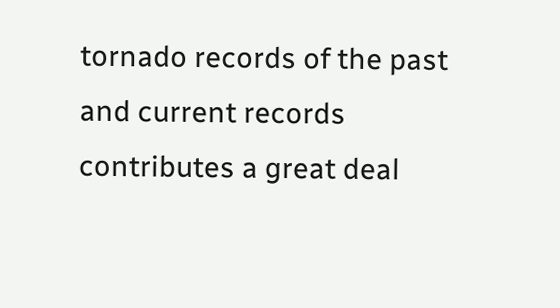tornado records of the past and current records contributes a great deal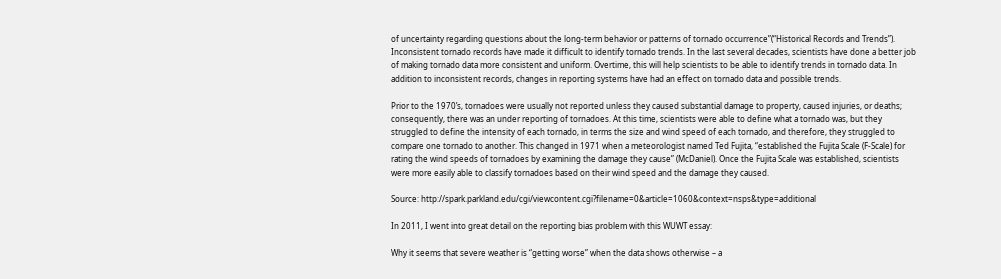of uncertainty regarding questions about the long-term behavior or patterns of tornado occurrence”(“Historical Records and Trends”). Inconsistent tornado records have made it difficult to identify tornado trends. In the last several decades, scientists have done a better job of making tornado data more consistent and uniform. Overtime, this will help scientists to be able to identify trends in tornado data. In addition to inconsistent records, changes in reporting systems have had an effect on tornado data and possible trends.

Prior to the 1970’s, tornadoes were usually not reported unless they caused substantial damage to property, caused injuries, or deaths; consequently, there was an under reporting of tornadoes. At this time, scientists were able to define what a tornado was, but they struggled to define the intensity of each tornado, in terms the size and wind speed of each tornado, and therefore, they struggled to compare one tornado to another. This changed in 1971 when a meteorologist named Ted Fujita, “established the Fujita Scale (F-Scale) for rating the wind speeds of tornadoes by examining the damage they cause” (McDaniel). Once the Fujita Scale was established, scientists were more easily able to classify tornadoes based on their wind speed and the damage they caused.

Source: http://spark.parkland.edu/cgi/viewcontent.cgi?filename=0&article=1060&context=nsps&type=additional

In 2011, I went into great detail on the reporting bias problem with this WUWT essay:

Why it seems that severe weather is “getting worse” when the data shows otherwise – a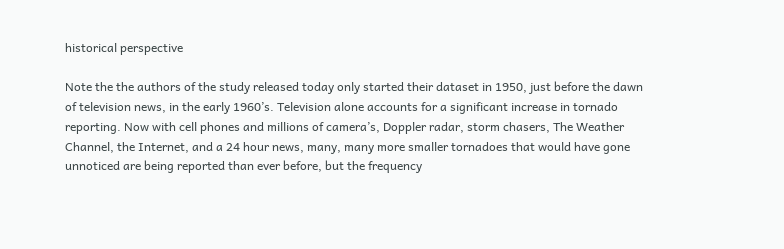historical perspective

Note the the authors of the study released today only started their dataset in 1950, just before the dawn of television news, in the early 1960’s. Television alone accounts for a significant increase in tornado reporting. Now with cell phones and millions of camera’s, Doppler radar, storm chasers, The Weather Channel, the Internet, and a 24 hour news, many, many more smaller tornadoes that would have gone unnoticed are being reported than ever before, but the frequency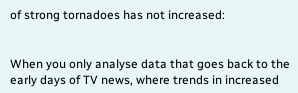of strong tornadoes has not increased:


When you only analyse data that goes back to the early days of TV news, where trends in increased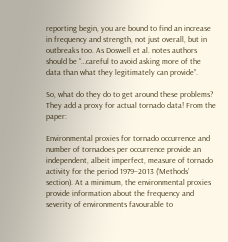reporting begin, you are bound to find an increase in frequency and strength, not just overall, but in outbreaks too. As Doswell et al. notes authors should be “…careful to avoid asking more of the data than what they legitimately can provide”.

So, what do they do to get around these problems? They add a proxy for actual tornado data! From the paper:

Environmental proxies for tornado occurrence and number of tornadoes per occurrence provide an independent, albeit imperfect, measure of tornado activity for the period 1979–2013 (‘Methods’ section). At a minimum, the environmental proxies provide information about the frequency and severity of environments favourable to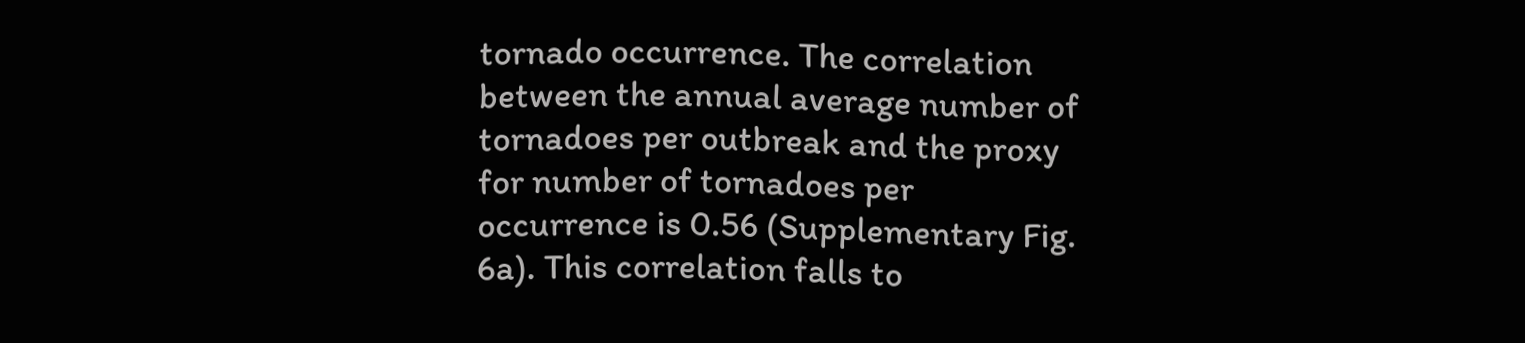tornado occurrence. The correlation between the annual average number of tornadoes per outbreak and the proxy for number of tornadoes per occurrence is 0.56 (Supplementary Fig. 6a). This correlation falls to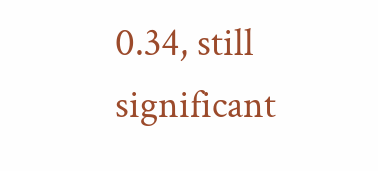0.34, still significant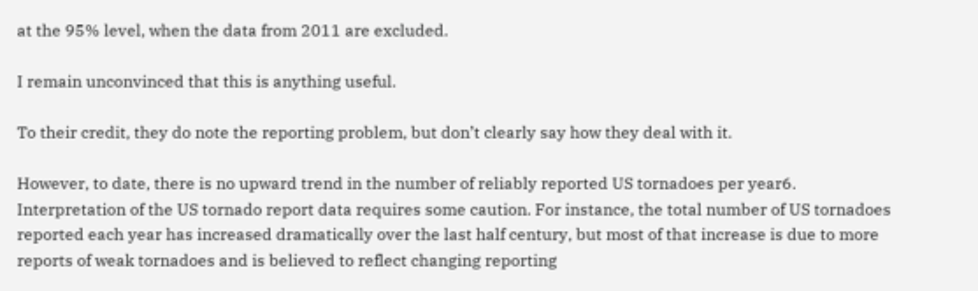at the 95% level, when the data from 2011 are excluded.

I remain unconvinced that this is anything useful.

To their credit, they do note the reporting problem, but don’t clearly say how they deal with it.

However, to date, there is no upward trend in the number of reliably reported US tornadoes per year6. Interpretation of the US tornado report data requires some caution. For instance, the total number of US tornadoes reported each year has increased dramatically over the last half century, but most of that increase is due to more reports of weak tornadoes and is believed to reflect changing reporting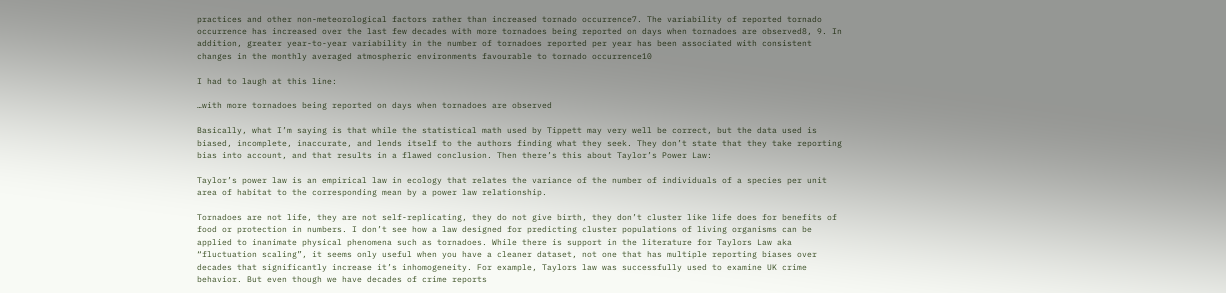practices and other non-meteorological factors rather than increased tornado occurrence7. The variability of reported tornado occurrence has increased over the last few decades with more tornadoes being reported on days when tornadoes are observed8, 9. In addition, greater year-to-year variability in the number of tornadoes reported per year has been associated with consistent changes in the monthly averaged atmospheric environments favourable to tornado occurrence10

I had to laugh at this line:

…with more tornadoes being reported on days when tornadoes are observed

Basically, what I’m saying is that while the statistical math used by Tippett may very well be correct, but the data used is biased, incomplete, inaccurate, and lends itself to the authors finding what they seek. They don’t state that they take reporting bias into account, and that results in a flawed conclusion. Then there’s this about Taylor’s Power Law:

Taylor’s power law is an empirical law in ecology that relates the variance of the number of individuals of a species per unit area of habitat to the corresponding mean by a power law relationship.

Tornadoes are not life, they are not self-replicating, they do not give birth, they don’t cluster like life does for benefits of food or protection in numbers. I don’t see how a law designed for predicting cluster populations of living organisms can be applied to inanimate physical phenomena such as tornadoes. While there is support in the literature for Taylors Law aka “fluctuation scaling”, it seems only useful when you have a cleaner dataset, not one that has multiple reporting biases over decades that significantly increase it’s inhomogeneity. For example, Taylors law was successfully used to examine UK crime behavior. But even though we have decades of crime reports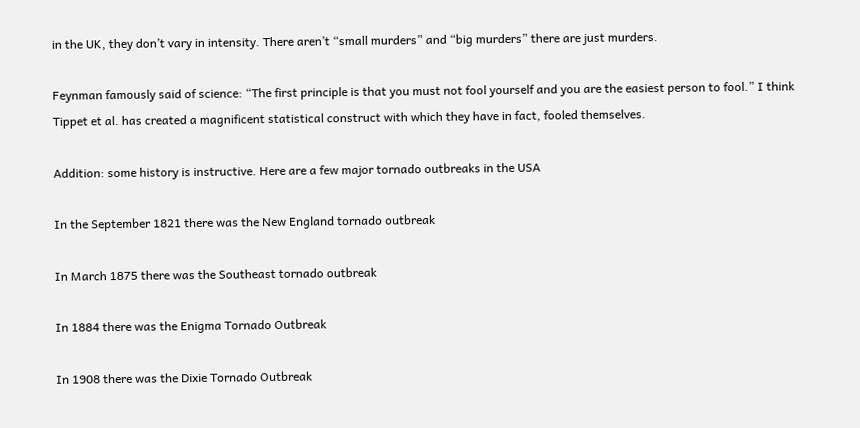in the UK, they don’t vary in intensity. There aren’t “small murders” and “big murders” there are just murders.

Feynman famously said of science: “The first principle is that you must not fool yourself and you are the easiest person to fool.” I think Tippet et al. has created a magnificent statistical construct with which they have in fact, fooled themselves.

Addition: some history is instructive. Here are a few major tornado outbreaks in the USA

In the September 1821 there was the New England tornado outbreak

In March 1875 there was the Southeast tornado outbreak

In 1884 there was the Enigma Tornado Outbreak

In 1908 there was the Dixie Tornado Outbreak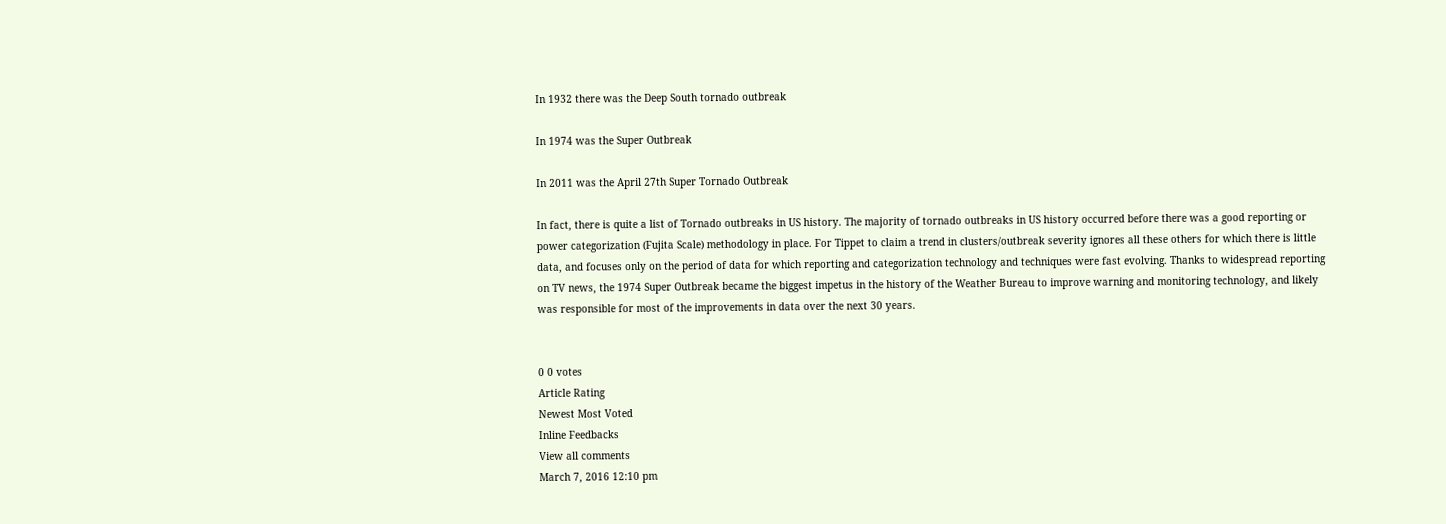In 1932 there was the Deep South tornado outbreak

In 1974 was the Super Outbreak

In 2011 was the April 27th Super Tornado Outbreak

In fact, there is quite a list of Tornado outbreaks in US history. The majority of tornado outbreaks in US history occurred before there was a good reporting or power categorization (Fujita Scale) methodology in place. For Tippet to claim a trend in clusters/outbreak severity ignores all these others for which there is little data, and focuses only on the period of data for which reporting and categorization technology and techniques were fast evolving. Thanks to widespread reporting on TV news, the 1974 Super Outbreak became the biggest impetus in the history of the Weather Bureau to improve warning and monitoring technology, and likely was responsible for most of the improvements in data over the next 30 years.


0 0 votes
Article Rating
Newest Most Voted
Inline Feedbacks
View all comments
March 7, 2016 12:10 pm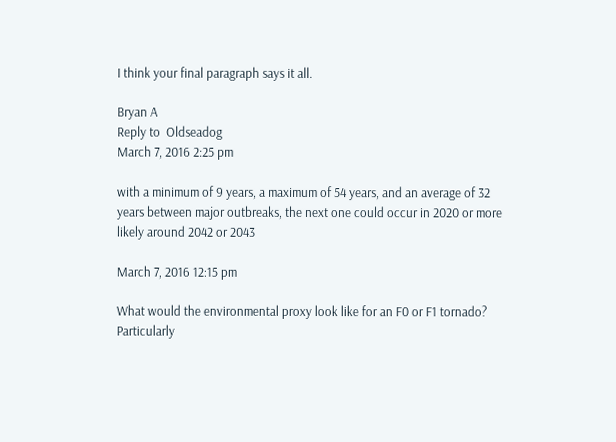I think your final paragraph says it all.

Bryan A
Reply to  Oldseadog
March 7, 2016 2:25 pm

with a minimum of 9 years, a maximum of 54 years, and an average of 32 years between major outbreaks, the next one could occur in 2020 or more likely around 2042 or 2043

March 7, 2016 12:15 pm

What would the environmental proxy look like for an F0 or F1 tornado? Particularly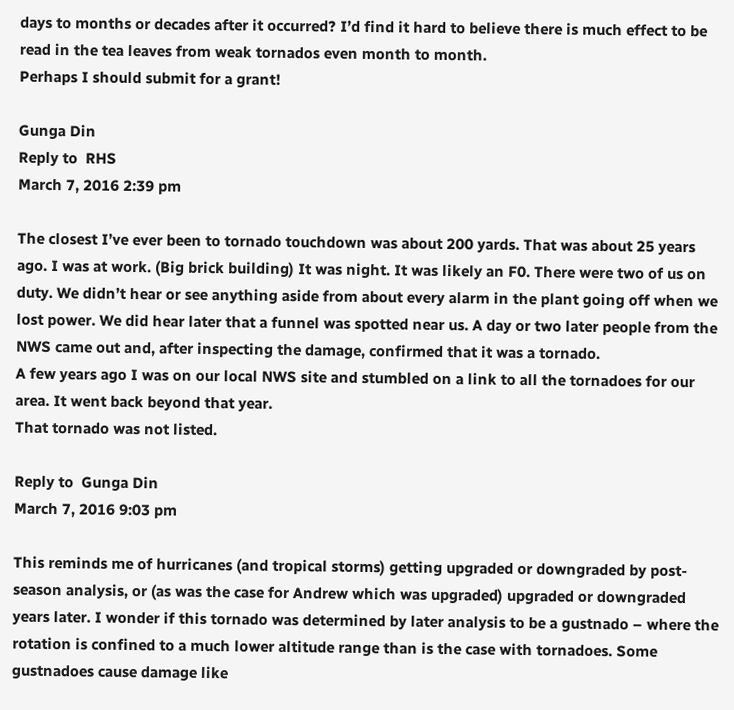days to months or decades after it occurred? I’d find it hard to believe there is much effect to be read in the tea leaves from weak tornados even month to month.
Perhaps I should submit for a grant!

Gunga Din
Reply to  RHS
March 7, 2016 2:39 pm

The closest I’ve ever been to tornado touchdown was about 200 yards. That was about 25 years ago. I was at work. (Big brick building) It was night. It was likely an F0. There were two of us on duty. We didn’t hear or see anything aside from about every alarm in the plant going off when we lost power. We did hear later that a funnel was spotted near us. A day or two later people from the NWS came out and, after inspecting the damage, confirmed that it was a tornado.
A few years ago I was on our local NWS site and stumbled on a link to all the tornadoes for our area. It went back beyond that year.
That tornado was not listed.

Reply to  Gunga Din
March 7, 2016 9:03 pm

This reminds me of hurricanes (and tropical storms) getting upgraded or downgraded by post-season analysis, or (as was the case for Andrew which was upgraded) upgraded or downgraded years later. I wonder if this tornado was determined by later analysis to be a gustnado – where the rotation is confined to a much lower altitude range than is the case with tornadoes. Some gustnadoes cause damage like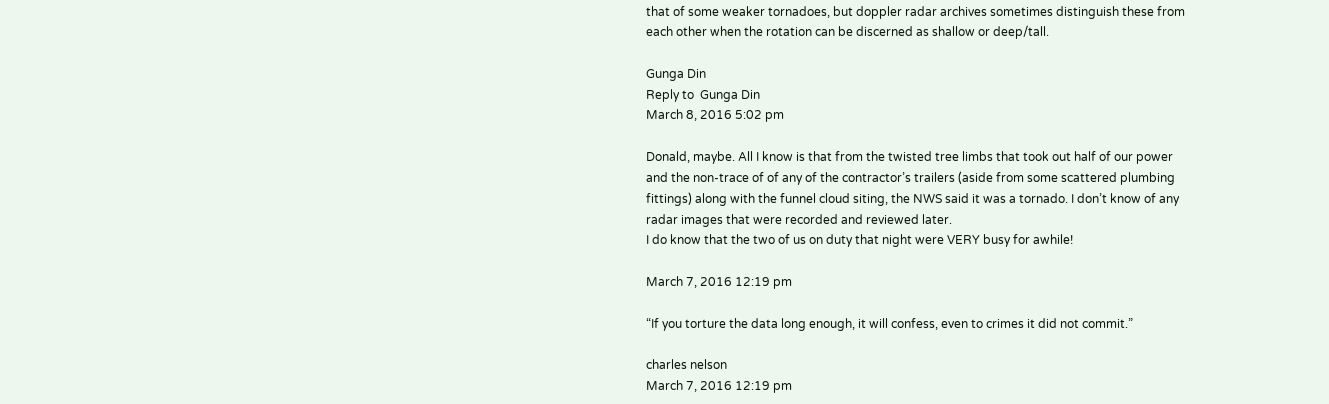that of some weaker tornadoes, but doppler radar archives sometimes distinguish these from each other when the rotation can be discerned as shallow or deep/tall.

Gunga Din
Reply to  Gunga Din
March 8, 2016 5:02 pm

Donald, maybe. All I know is that from the twisted tree limbs that took out half of our power and the non-trace of of any of the contractor’s trailers (aside from some scattered plumbing fittings) along with the funnel cloud siting, the NWS said it was a tornado. I don’t know of any radar images that were recorded and reviewed later.
I do know that the two of us on duty that night were VERY busy for awhile!

March 7, 2016 12:19 pm

“If you torture the data long enough, it will confess, even to crimes it did not commit.”

charles nelson
March 7, 2016 12:19 pm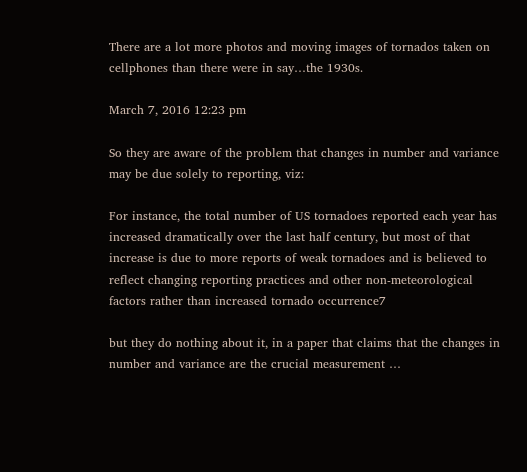There are a lot more photos and moving images of tornados taken on cellphones than there were in say…the 1930s.

March 7, 2016 12:23 pm

So they are aware of the problem that changes in number and variance may be due solely to reporting, viz:

For instance, the total number of US tornadoes reported each year has increased dramatically over the last half century, but most of that increase is due to more reports of weak tornadoes and is believed to reflect changing reporting practices and other non-meteorological factors rather than increased tornado occurrence7

but they do nothing about it, in a paper that claims that the changes in number and variance are the crucial measurement …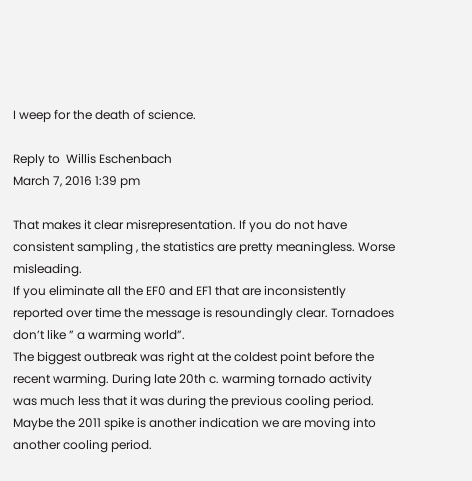I weep for the death of science.

Reply to  Willis Eschenbach
March 7, 2016 1:39 pm

That makes it clear misrepresentation. If you do not have consistent sampling , the statistics are pretty meaningless. Worse misleading.
If you eliminate all the EF0 and EF1 that are inconsistently reported over time the message is resoundingly clear. Tornadoes don’t like ” a warming world”.
The biggest outbreak was right at the coldest point before the recent warming. During late 20th c. warming tornado activity was much less that it was during the previous cooling period. Maybe the 2011 spike is another indication we are moving into another cooling period.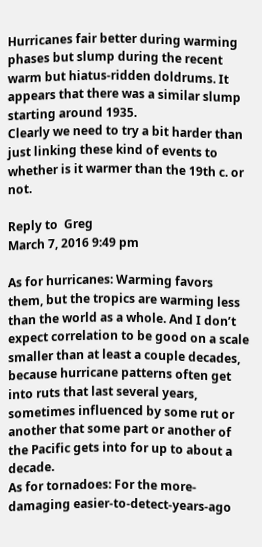Hurricanes fair better during warming phases but slump during the recent warm but hiatus-ridden doldrums. It appears that there was a similar slump starting around 1935.
Clearly we need to try a bit harder than just linking these kind of events to whether is it warmer than the 19th c. or not.

Reply to  Greg
March 7, 2016 9:49 pm

As for hurricanes: Warming favors them, but the tropics are warming less than the world as a whole. And I don’t expect correlation to be good on a scale smaller than at least a couple decades, because hurricane patterns often get into ruts that last several years, sometimes influenced by some rut or another that some part or another of the Pacific gets into for up to about a decade.
As for tornadoes: For the more-damaging easier-to-detect-years-ago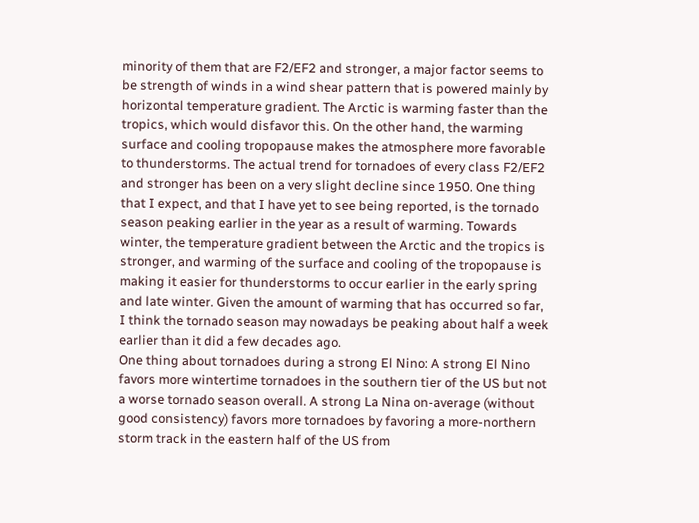minority of them that are F2/EF2 and stronger, a major factor seems to be strength of winds in a wind shear pattern that is powered mainly by horizontal temperature gradient. The Arctic is warming faster than the tropics, which would disfavor this. On the other hand, the warming surface and cooling tropopause makes the atmosphere more favorable to thunderstorms. The actual trend for tornadoes of every class F2/EF2 and stronger has been on a very slight decline since 1950. One thing that I expect, and that I have yet to see being reported, is the tornado season peaking earlier in the year as a result of warming. Towards winter, the temperature gradient between the Arctic and the tropics is stronger, and warming of the surface and cooling of the tropopause is making it easier for thunderstorms to occur earlier in the early spring and late winter. Given the amount of warming that has occurred so far, I think the tornado season may nowadays be peaking about half a week earlier than it did a few decades ago.
One thing about tornadoes during a strong El Nino: A strong El Nino favors more wintertime tornadoes in the southern tier of the US but not a worse tornado season overall. A strong La Nina on-average (without good consistency) favors more tornadoes by favoring a more-northern storm track in the eastern half of the US from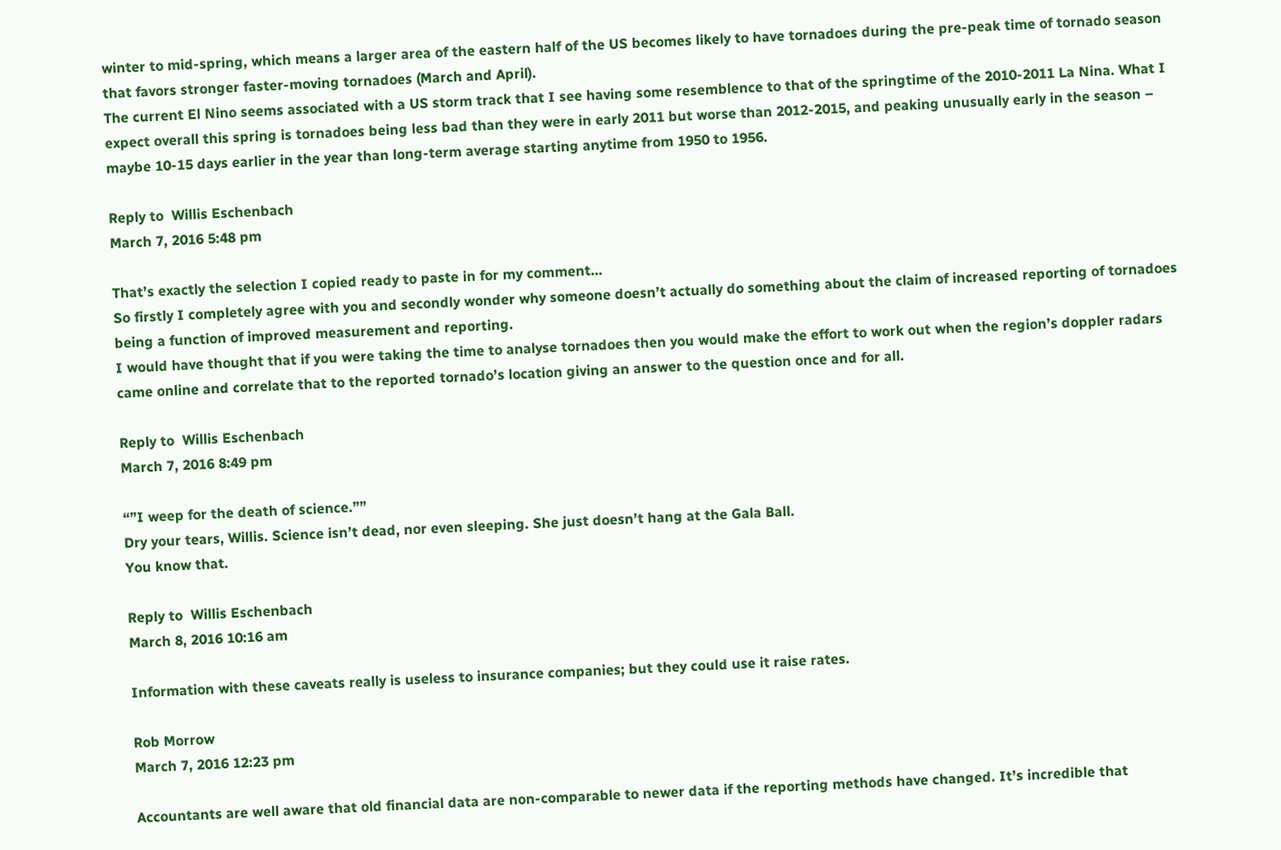winter to mid-spring, which means a larger area of the eastern half of the US becomes likely to have tornadoes during the pre-peak time of tornado season that favors stronger faster-moving tornadoes (March and April).
The current El Nino seems associated with a US storm track that I see having some resemblence to that of the springtime of the 2010-2011 La Nina. What I expect overall this spring is tornadoes being less bad than they were in early 2011 but worse than 2012-2015, and peaking unusually early in the season – maybe 10-15 days earlier in the year than long-term average starting anytime from 1950 to 1956.

Reply to  Willis Eschenbach
March 7, 2016 5:48 pm

That’s exactly the selection I copied ready to paste in for my comment…
So firstly I completely agree with you and secondly wonder why someone doesn’t actually do something about the claim of increased reporting of tornadoes being a function of improved measurement and reporting.
I would have thought that if you were taking the time to analyse tornadoes then you would make the effort to work out when the region’s doppler radars came online and correlate that to the reported tornado’s location giving an answer to the question once and for all.

Reply to  Willis Eschenbach
March 7, 2016 8:49 pm

“”I weep for the death of science.””
Dry your tears, Willis. Science isn’t dead, nor even sleeping. She just doesn’t hang at the Gala Ball.
You know that.

Reply to  Willis Eschenbach
March 8, 2016 10:16 am

Information with these caveats really is useless to insurance companies; but they could use it raise rates.

Rob Morrow
March 7, 2016 12:23 pm

Accountants are well aware that old financial data are non-comparable to newer data if the reporting methods have changed. It’s incredible that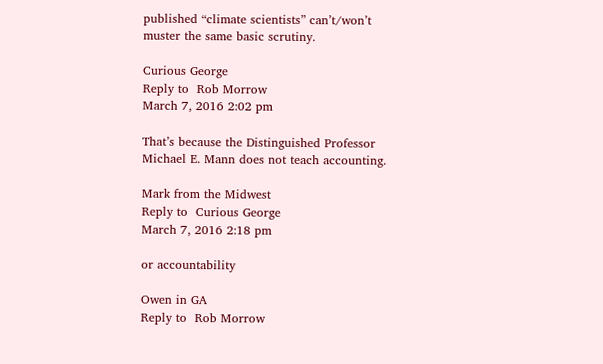published “climate scientists” can’t/won’t muster the same basic scrutiny.

Curious George
Reply to  Rob Morrow
March 7, 2016 2:02 pm

That’s because the Distinguished Professor Michael E. Mann does not teach accounting.

Mark from the Midwest
Reply to  Curious George
March 7, 2016 2:18 pm

or accountability

Owen in GA
Reply to  Rob Morrow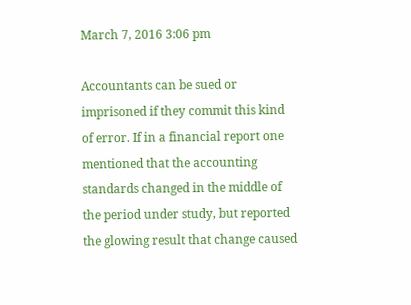March 7, 2016 3:06 pm

Accountants can be sued or imprisoned if they commit this kind of error. If in a financial report one mentioned that the accounting standards changed in the middle of the period under study, but reported the glowing result that change caused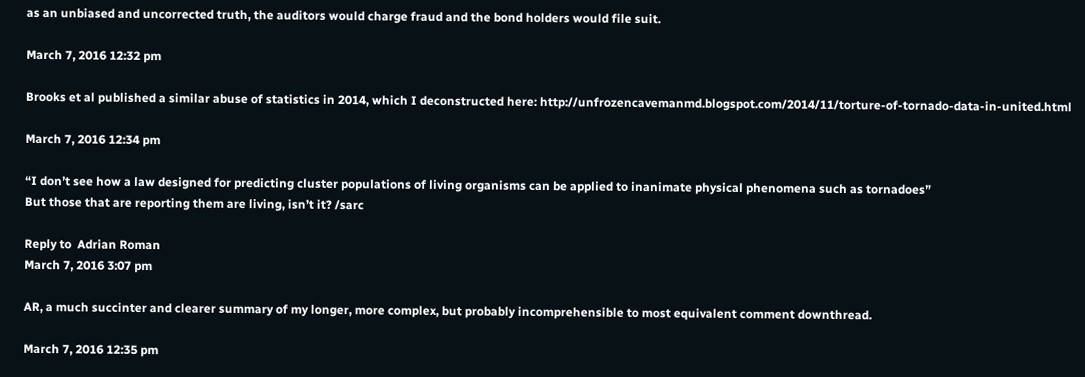as an unbiased and uncorrected truth, the auditors would charge fraud and the bond holders would file suit.

March 7, 2016 12:32 pm

Brooks et al published a similar abuse of statistics in 2014, which I deconstructed here: http://unfrozencavemanmd.blogspot.com/2014/11/torture-of-tornado-data-in-united.html

March 7, 2016 12:34 pm

“I don’t see how a law designed for predicting cluster populations of living organisms can be applied to inanimate physical phenomena such as tornadoes”
But those that are reporting them are living, isn’t it? /sarc

Reply to  Adrian Roman
March 7, 2016 3:07 pm

AR, a much succinter and clearer summary of my longer, more complex, but probably incomprehensible to most equivalent comment downthread.

March 7, 2016 12:35 pm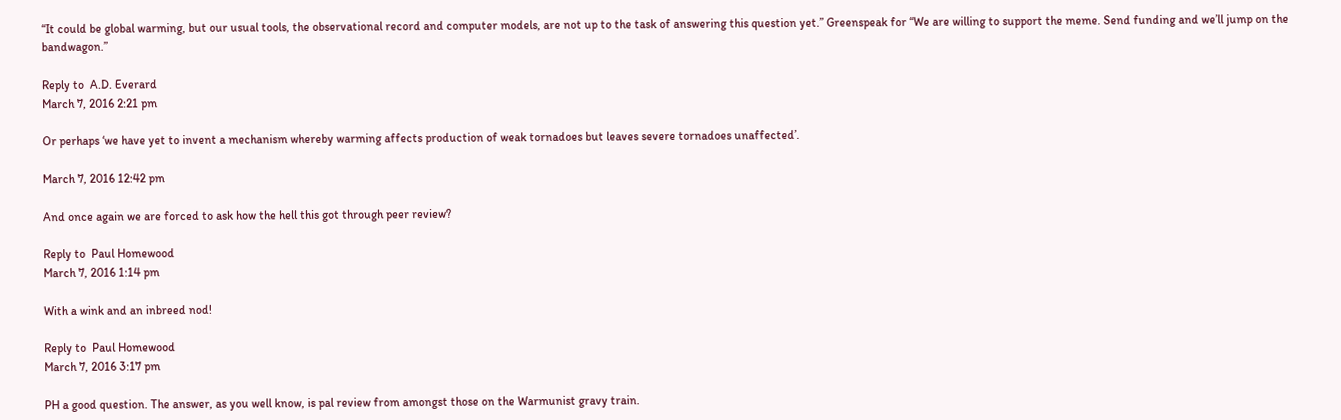“It could be global warming, but our usual tools, the observational record and computer models, are not up to the task of answering this question yet.” Greenspeak for “We are willing to support the meme. Send funding and we’ll jump on the bandwagon.”

Reply to  A.D. Everard
March 7, 2016 2:21 pm

Or perhaps ‘we have yet to invent a mechanism whereby warming affects production of weak tornadoes but leaves severe tornadoes unaffected’.

March 7, 2016 12:42 pm

And once again we are forced to ask how the hell this got through peer review?

Reply to  Paul Homewood
March 7, 2016 1:14 pm

With a wink and an inbreed nod!

Reply to  Paul Homewood
March 7, 2016 3:17 pm

PH a good question. The answer, as you well know, is pal review from amongst those on the Warmunist gravy train.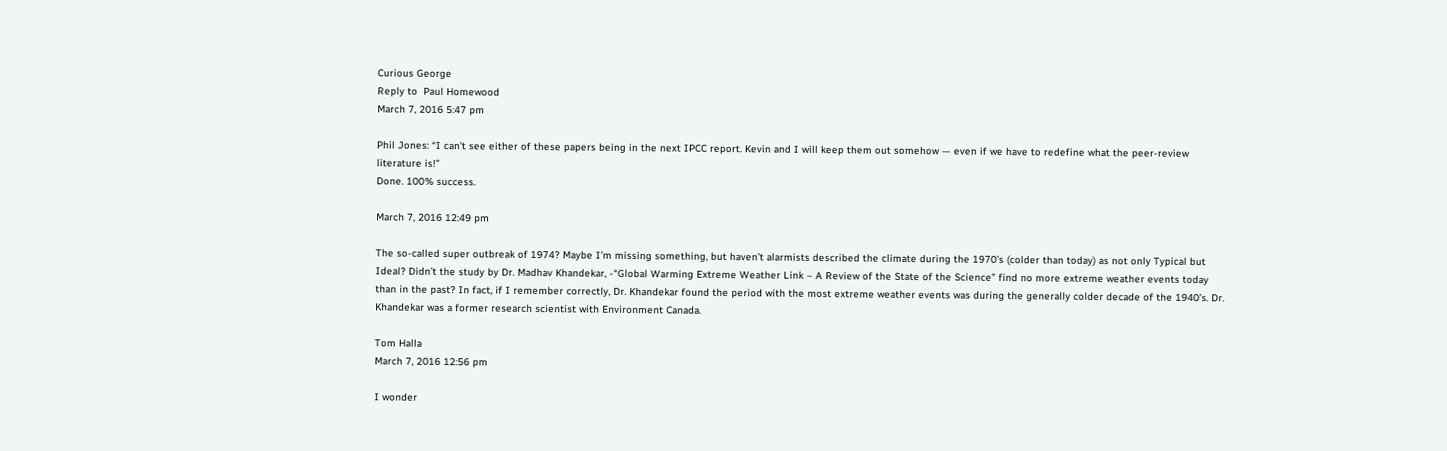Curious George
Reply to  Paul Homewood
March 7, 2016 5:47 pm

Phil Jones: “I can’t see either of these papers being in the next IPCC report. Kevin and I will keep them out somehow — even if we have to redefine what the peer-review literature is!”
Done. 100% success.

March 7, 2016 12:49 pm

The so-called super outbreak of 1974? Maybe I’m missing something, but haven’t alarmists described the climate during the 1970’s (colder than today) as not only Typical but Ideal? Didn’t the study by Dr. Madhav Khandekar, -“Global Warming Extreme Weather Link – A Review of the State of the Science” find no more extreme weather events today than in the past? In fact, if I remember correctly, Dr. Khandekar found the period with the most extreme weather events was during the generally colder decade of the 1940’s. Dr. Khandekar was a former research scientist with Environment Canada.

Tom Halla
March 7, 2016 12:56 pm

I wonder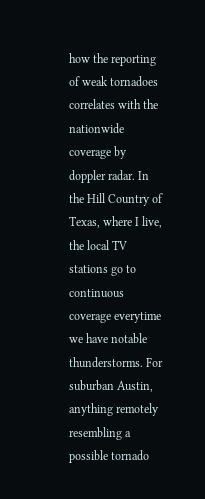how the reporting of weak tornadoes correlates with the nationwide coverage by doppler radar. In the Hill Country of Texas, where I live, the local TV stations go to continuous coverage everytime we have notable thunderstorms. For suburban Austin, anything remotely resembling a possible tornado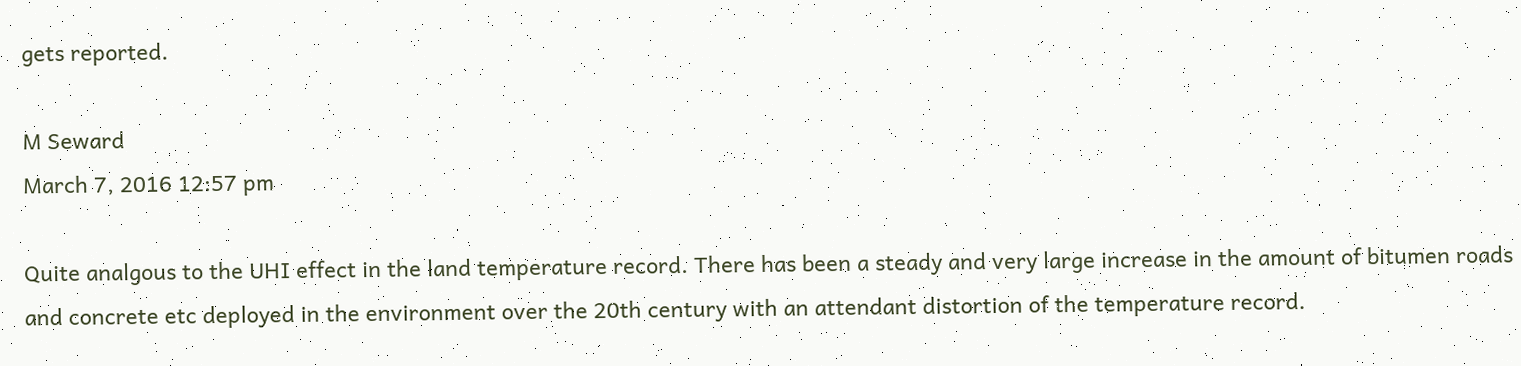gets reported.

M Seward
March 7, 2016 12:57 pm

Quite analgous to the UHI effect in the land temperature record. There has been a steady and very large increase in the amount of bitumen roads and concrete etc deployed in the environment over the 20th century with an attendant distortion of the temperature record.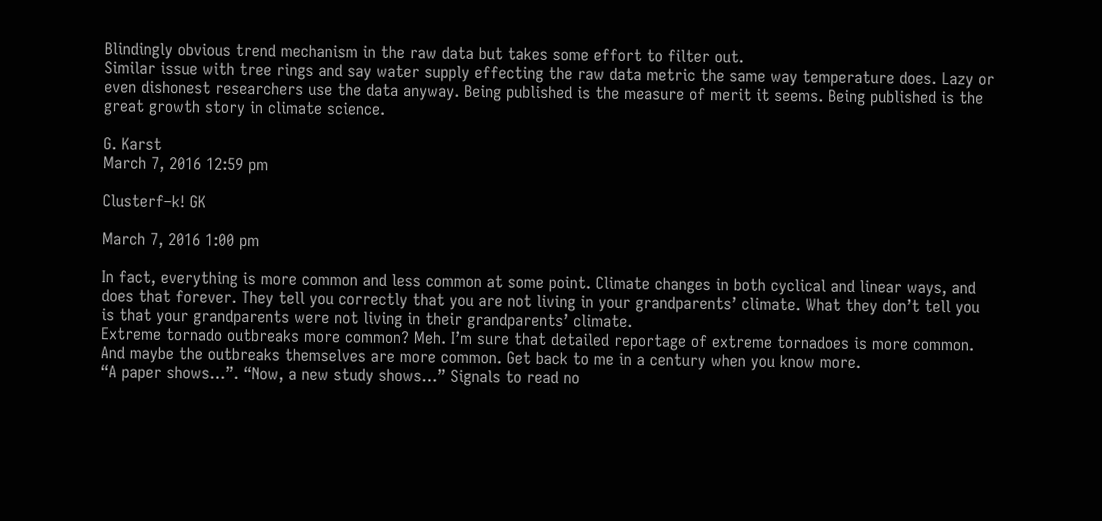Blindingly obvious trend mechanism in the raw data but takes some effort to filter out.
Similar issue with tree rings and say water supply effecting the raw data metric the same way temperature does. Lazy or even dishonest researchers use the data anyway. Being published is the measure of merit it seems. Being published is the great growth story in climate science.

G. Karst
March 7, 2016 12:59 pm

Clusterf–k! GK

March 7, 2016 1:00 pm

In fact, everything is more common and less common at some point. Climate changes in both cyclical and linear ways, and does that forever. They tell you correctly that you are not living in your grandparents’ climate. What they don’t tell you is that your grandparents were not living in their grandparents’ climate.
Extreme tornado outbreaks more common? Meh. I’m sure that detailed reportage of extreme tornadoes is more common. And maybe the outbreaks themselves are more common. Get back to me in a century when you know more.
“A paper shows…”. “Now, a new study shows…” Signals to read no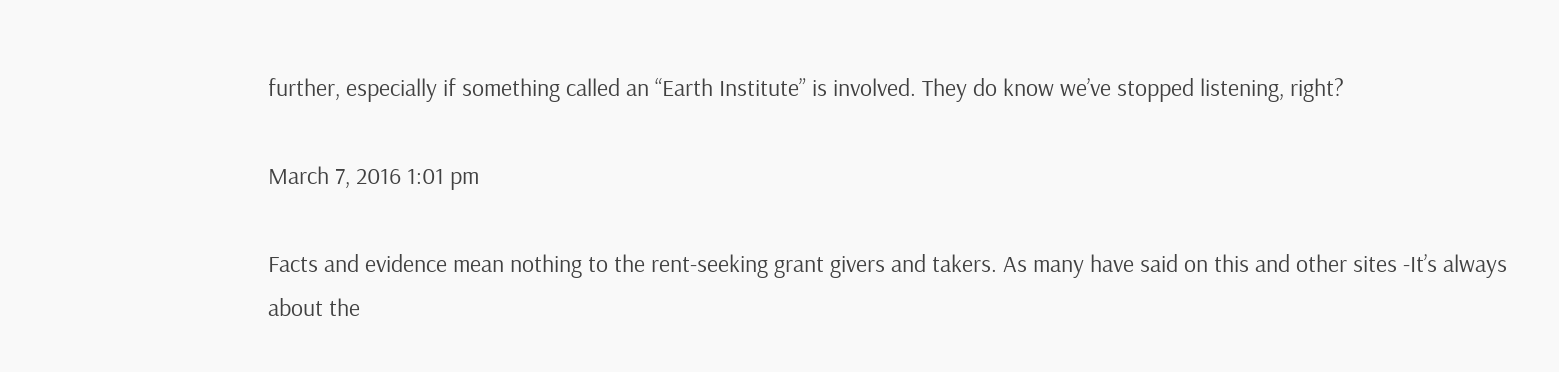further, especially if something called an “Earth Institute” is involved. They do know we’ve stopped listening, right?

March 7, 2016 1:01 pm

Facts and evidence mean nothing to the rent-seeking grant givers and takers. As many have said on this and other sites -It’s always about the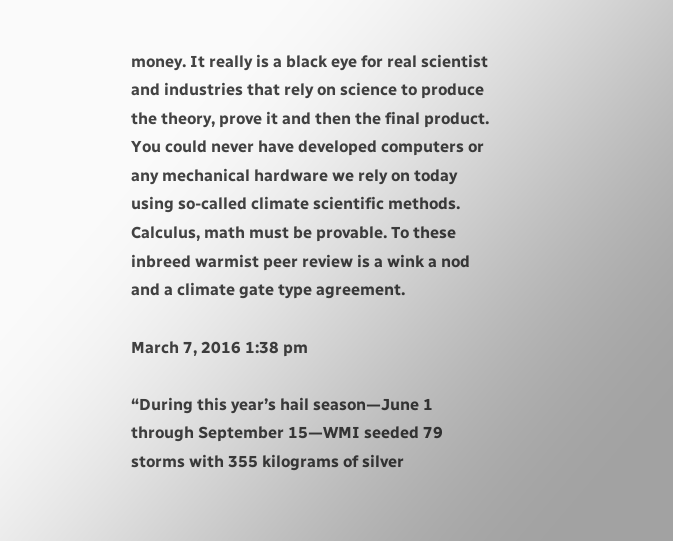money. It really is a black eye for real scientist and industries that rely on science to produce the theory, prove it and then the final product. You could never have developed computers or any mechanical hardware we rely on today using so-called climate scientific methods. Calculus, math must be provable. To these inbreed warmist peer review is a wink a nod and a climate gate type agreement.

March 7, 2016 1:38 pm

“During this year’s hail season—June 1 through September 15—WMI seeded 79 storms with 355 kilograms of silver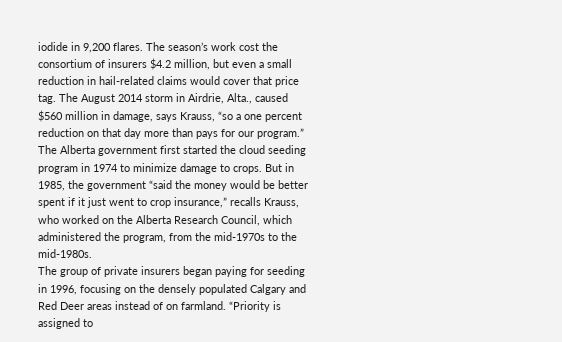iodide in 9,200 flares. The season’s work cost the consortium of insurers $4.2 million, but even a small reduction in hail-related claims would cover that price tag. The August 2014 storm in Airdrie, Alta., caused $560 million in damage, says Krauss, “so a one percent reduction on that day more than pays for our program.”
The Alberta government first started the cloud seeding program in 1974 to minimize damage to crops. But in 1985, the government “said the money would be better spent if it just went to crop insurance,” recalls Krauss, who worked on the Alberta Research Council, which administered the program, from the mid-1970s to the mid-1980s.
The group of private insurers began paying for seeding in 1996, focusing on the densely populated Calgary and Red Deer areas instead of on farmland. “Priority is assigned to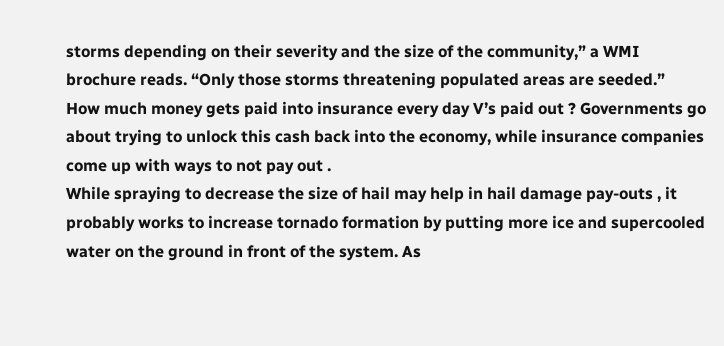storms depending on their severity and the size of the community,” a WMI brochure reads. “Only those storms threatening populated areas are seeded.”
How much money gets paid into insurance every day V’s paid out ? Governments go about trying to unlock this cash back into the economy, while insurance companies come up with ways to not pay out .
While spraying to decrease the size of hail may help in hail damage pay-outs , it probably works to increase tornado formation by putting more ice and supercooled water on the ground in front of the system. As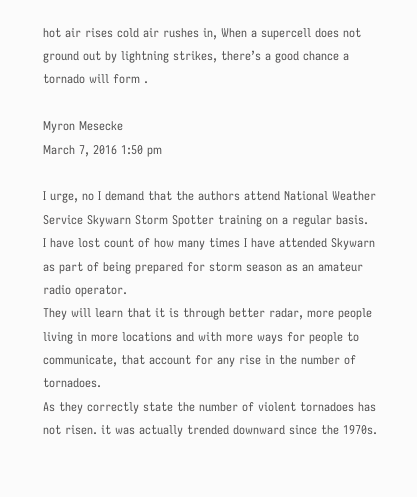hot air rises cold air rushes in, When a supercell does not ground out by lightning strikes, there’s a good chance a tornado will form .

Myron Mesecke
March 7, 2016 1:50 pm

I urge, no I demand that the authors attend National Weather Service Skywarn Storm Spotter training on a regular basis.
I have lost count of how many times I have attended Skywarn as part of being prepared for storm season as an amateur radio operator.
They will learn that it is through better radar, more people living in more locations and with more ways for people to communicate, that account for any rise in the number of tornadoes.
As they correctly state the number of violent tornadoes has not risen. it was actually trended downward since the 1970s.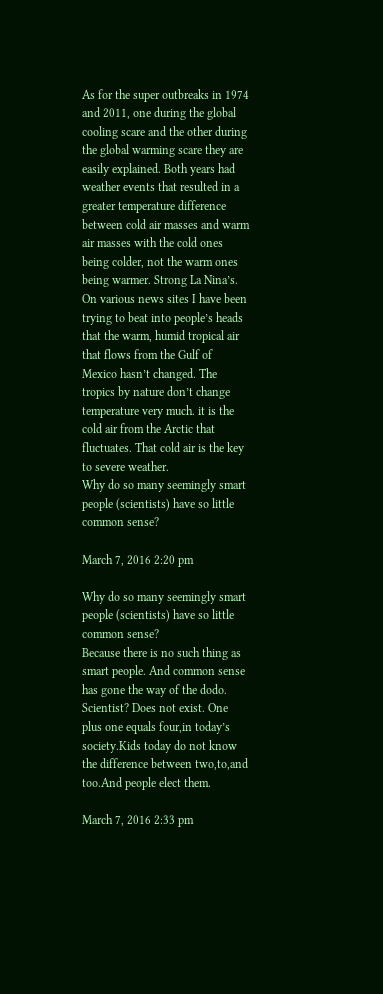As for the super outbreaks in 1974 and 2011, one during the global cooling scare and the other during the global warming scare they are easily explained. Both years had weather events that resulted in a greater temperature difference between cold air masses and warm air masses with the cold ones being colder, not the warm ones being warmer. Strong La Nina’s.
On various news sites I have been trying to beat into people’s heads that the warm, humid tropical air that flows from the Gulf of Mexico hasn’t changed. The tropics by nature don’t change temperature very much. it is the cold air from the Arctic that fluctuates. That cold air is the key to severe weather.
Why do so many seemingly smart people (scientists) have so little common sense?

March 7, 2016 2:20 pm

Why do so many seemingly smart people (scientists) have so little common sense?
Because there is no such thing as smart people. And common sense has gone the way of the dodo. Scientist? Does not exist. One plus one equals four,in today’s society.Kids today do not know the difference between two,to,and too.And people elect them.

March 7, 2016 2:33 pm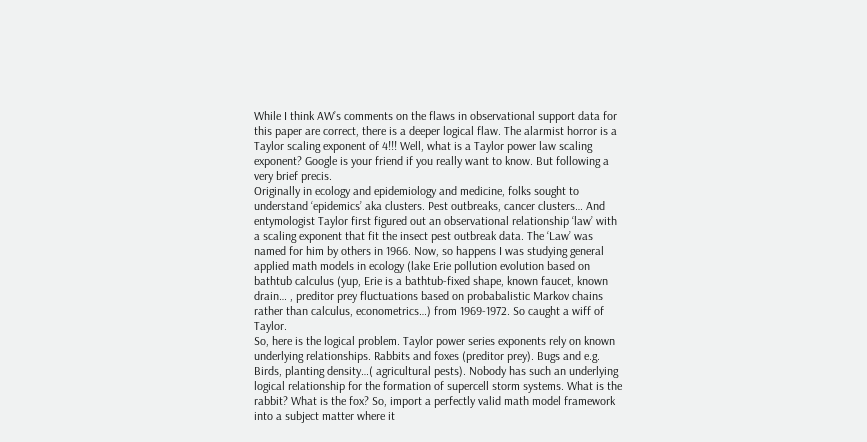While I think AW’s comments on the flaws in observational support data for this paper are correct, there is a deeper logical flaw. The alarmist horror is a Taylor scaling exponent of 4!!! Well, what is a Taylor power law scaling exponent? Google is your friend if you really want to know. But following a very brief precis.
Originally in ecology and epidemiology and medicine, folks sought to understand ‘epidemics’ aka clusters. Pest outbreaks, cancer clusters… And entymologist Taylor first figured out an observational relationship ‘law’ with a scaling exponent that fit the insect pest outbreak data. The ‘Law’ was named for him by others in 1966. Now, so happens I was studying general applied math models in ecology (lake Erie pollution evolution based on bathtub calculus (yup, Erie is a bathtub-fixed shape, known faucet, known drain… , preditor prey fluctuations based on probabalistic Markov chains rather than calculus, econometrics…) from 1969-1972. So caught a wiff of Taylor.
So, here is the logical problem. Taylor power series exponents rely on known underlying relationships. Rabbits and foxes (preditor prey). Bugs and e.g. Birds, planting density…( agricultural pests). Nobody has such an underlying logical relationship for the formation of supercell storm systems. What is the rabbit? What is the fox? So, import a perfectly valid math model framework into a subject matter where it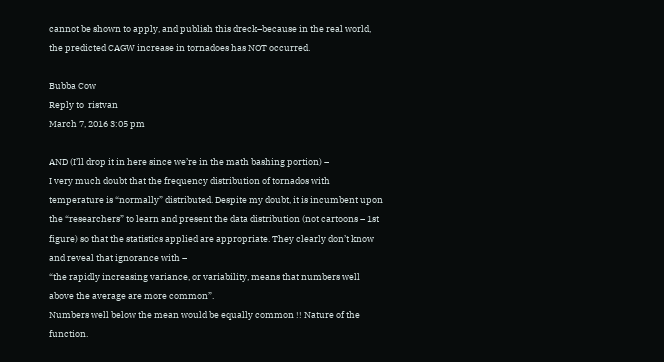cannot be shown to apply, and publish this dreck–because in the real world, the predicted CAGW increase in tornadoes has NOT occurred.

Bubba Cow
Reply to  ristvan
March 7, 2016 3:05 pm

AND (I’ll drop it in here since we’re in the math bashing portion) –
I very much doubt that the frequency distribution of tornados with temperature is “normally” distributed. Despite my doubt, it is incumbent upon the “researchers” to learn and present the data distribution (not cartoons – 1st figure) so that the statistics applied are appropriate. They clearly don’t know and reveal that ignorance with –
“the rapidly increasing variance, or variability, means that numbers well above the average are more common”.
Numbers well below the mean would be equally common !! Nature of the function.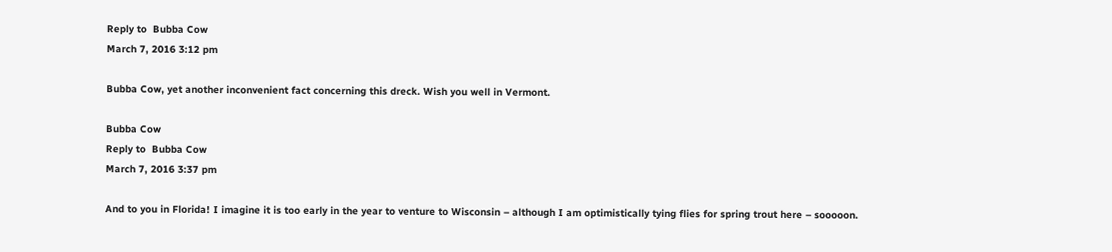Reply to  Bubba Cow
March 7, 2016 3:12 pm

Bubba Cow, yet another inconvenient fact concerning this dreck. Wish you well in Vermont.

Bubba Cow
Reply to  Bubba Cow
March 7, 2016 3:37 pm

And to you in Florida! I imagine it is too early in the year to venture to Wisconsin – although I am optimistically tying flies for spring trout here – sooooon.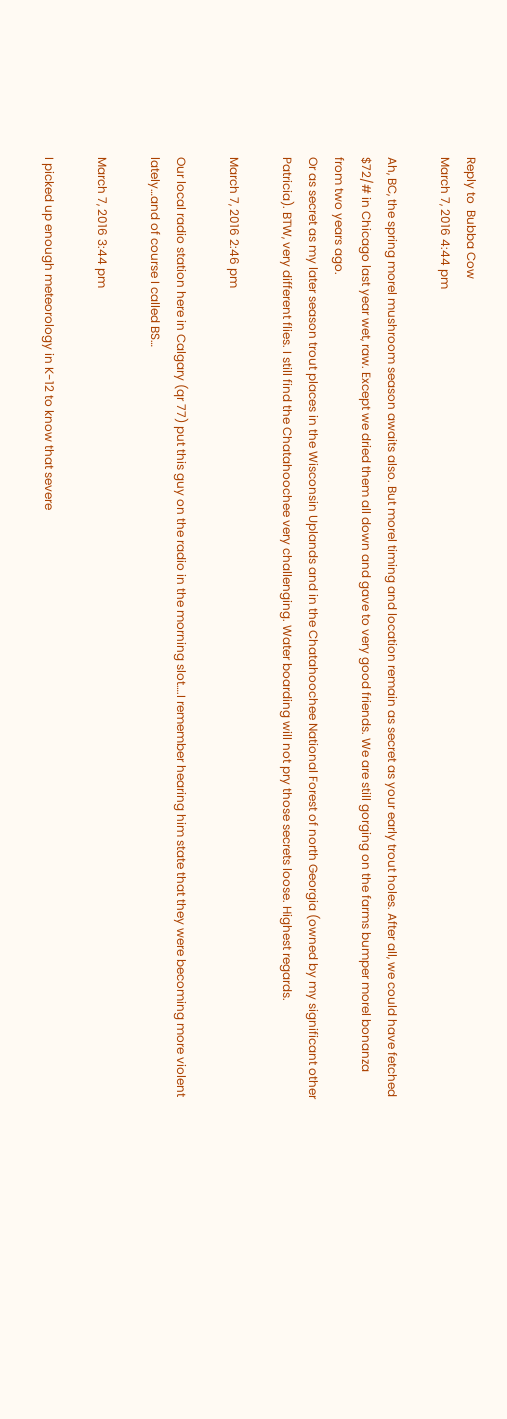Reply to  Bubba Cow
March 7, 2016 4:44 pm

Ah, BC, the spring morel mushroom season awaits also. But morel timing and location remain as secret as your early trout holes. After all, we could have fetched $72/# in Chicago last year wet, raw. Except we dried them all down and gave to very good friends. We are still gorging on the farms bumper morel bonanza from two years ago.
Or as secret as my later season trout places in the Wisconsin Uplands and in the Chatahoochee National Forest of north Georgia (owned by my significant other Patricia). BTW, very different flies. I still find the Chatahoochee very challenging. Water boarding will not pry those secrets loose. Highest regards.

March 7, 2016 2:46 pm

Our local radio station here in Calgary (qr 77) put this guy on the radio in the morning slot….I remember hearing him state that they were becoming more violent lately…and of course I called BS…

March 7, 2016 3:44 pm

I picked up enough meteorology in K-12 to know that severe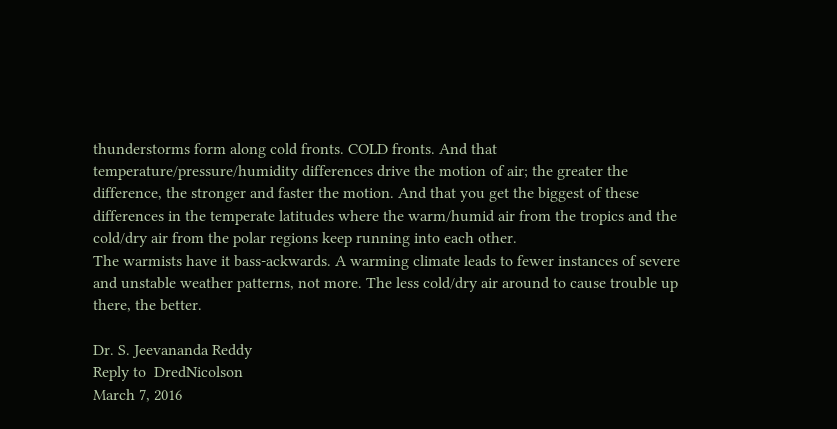thunderstorms form along cold fronts. COLD fronts. And that temperature/pressure/humidity differences drive the motion of air; the greater the difference, the stronger and faster the motion. And that you get the biggest of these differences in the temperate latitudes where the warm/humid air from the tropics and the cold/dry air from the polar regions keep running into each other.
The warmists have it bass-ackwards. A warming climate leads to fewer instances of severe and unstable weather patterns, not more. The less cold/dry air around to cause trouble up there, the better.

Dr. S. Jeevananda Reddy
Reply to  DredNicolson
March 7, 2016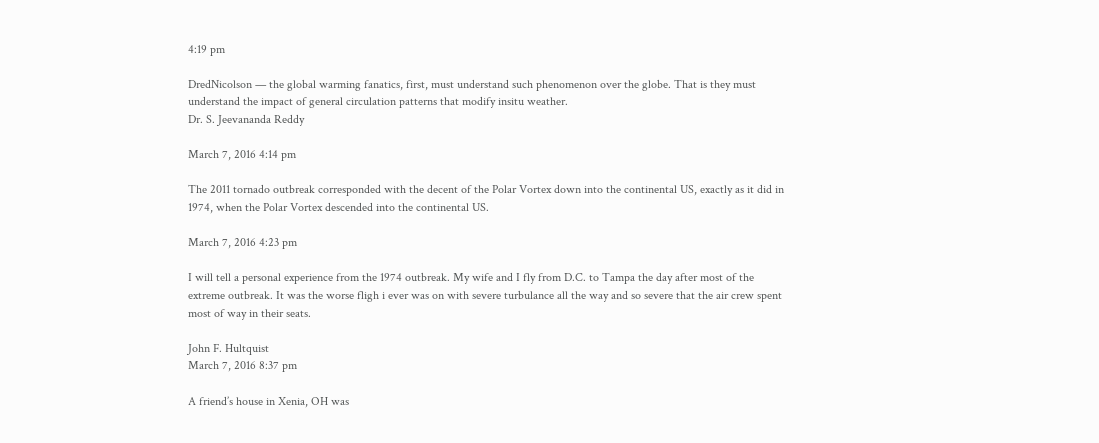4:19 pm

DredNicolson — the global warming fanatics, first, must understand such phenomenon over the globe. That is they must understand the impact of general circulation patterns that modify insitu weather.
Dr. S. Jeevananda Reddy

March 7, 2016 4:14 pm

The 2011 tornado outbreak corresponded with the decent of the Polar Vortex down into the continental US, exactly as it did in 1974, when the Polar Vortex descended into the continental US.

March 7, 2016 4:23 pm

I will tell a personal experience from the 1974 outbreak. My wife and I fly from D.C. to Tampa the day after most of the extreme outbreak. It was the worse fligh i ever was on with severe turbulance all the way and so severe that the air crew spent most of way in their seats.

John F. Hultquist
March 7, 2016 8:37 pm

A friend’s house in Xenia, OH was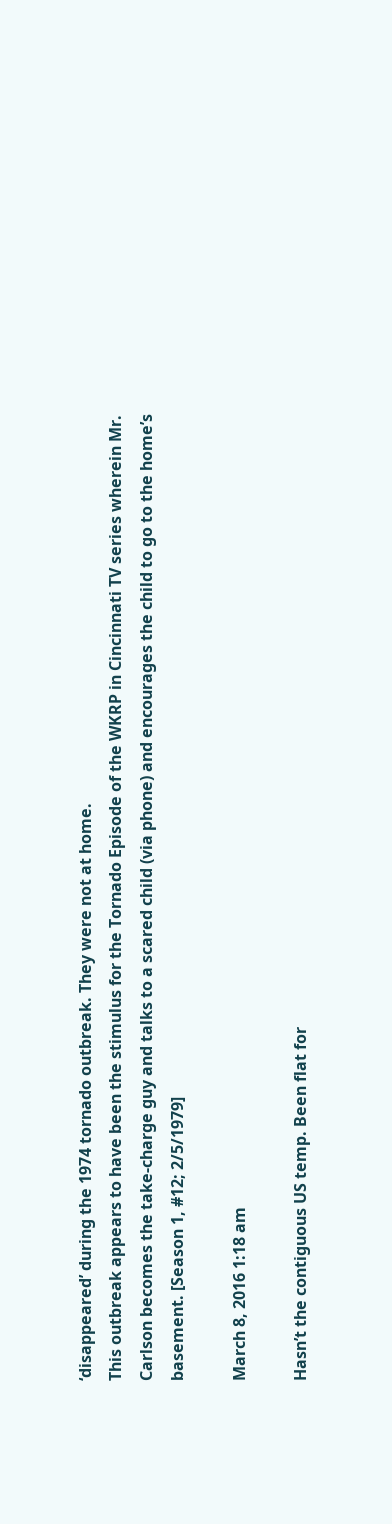‘disappeared’ during the 1974 tornado outbreak. They were not at home.
This outbreak appears to have been the stimulus for the Tornado Episode of the WKRP in Cincinnati TV series wherein Mr. Carlson becomes the take-charge guy and talks to a scared child (via phone) and encourages the child to go to the home’s basement. [Season 1, #12; 2/5/1979]

March 8, 2016 1:18 am

Hasn’t the contiguous US temp. Been flat for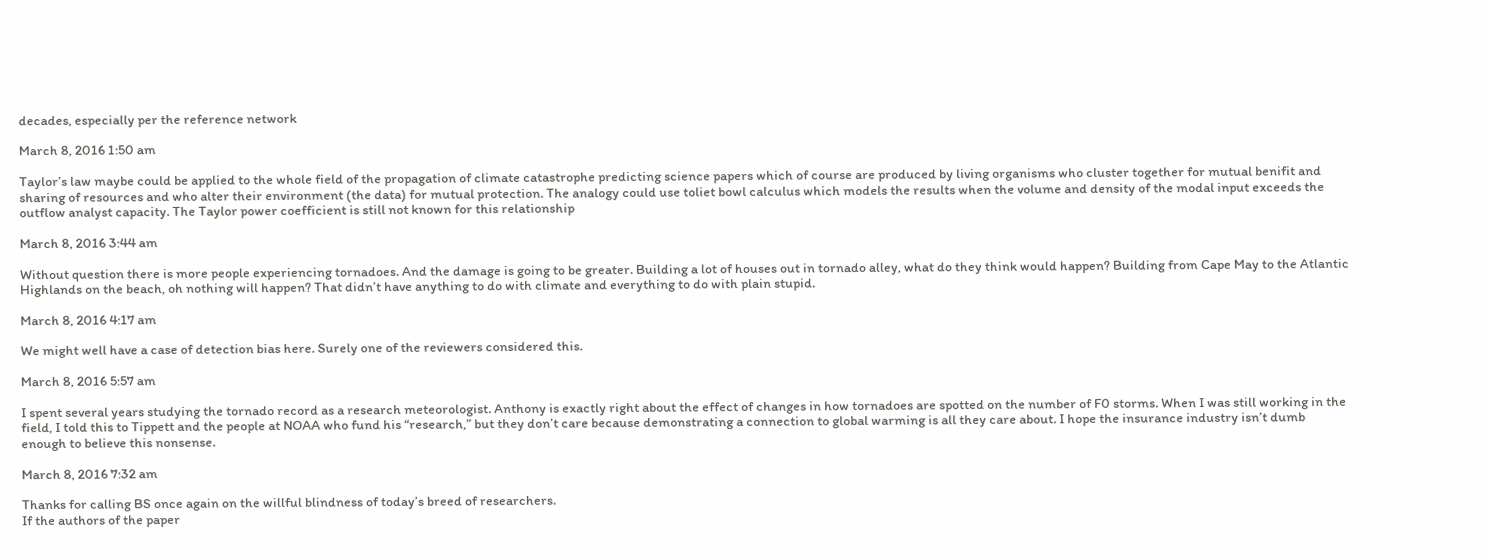decades, especially per the reference network

March 8, 2016 1:50 am

Taylor’s law maybe could be applied to the whole field of the propagation of climate catastrophe predicting science papers which of course are produced by living organisms who cluster together for mutual benifit and sharing of resources and who alter their environment (the data) for mutual protection. The analogy could use toliet bowl calculus which models the results when the volume and density of the modal input exceeds the outflow analyst capacity. The Taylor power coefficient is still not known for this relationship

March 8, 2016 3:44 am

Without question there is more people experiencing tornadoes. And the damage is going to be greater. Building a lot of houses out in tornado alley, what do they think would happen? Building from Cape May to the Atlantic Highlands on the beach, oh nothing will happen? That didn’t have anything to do with climate and everything to do with plain stupid.

March 8, 2016 4:17 am

We might well have a case of detection bias here. Surely one of the reviewers considered this.

March 8, 2016 5:57 am

I spent several years studying the tornado record as a research meteorologist. Anthony is exactly right about the effect of changes in how tornadoes are spotted on the number of F0 storms. When I was still working in the field, I told this to Tippett and the people at NOAA who fund his “research,” but they don’t care because demonstrating a connection to global warming is all they care about. I hope the insurance industry isn’t dumb enough to believe this nonsense.

March 8, 2016 7:32 am

Thanks for calling BS once again on the willful blindness of today’s breed of researchers.
If the authors of the paper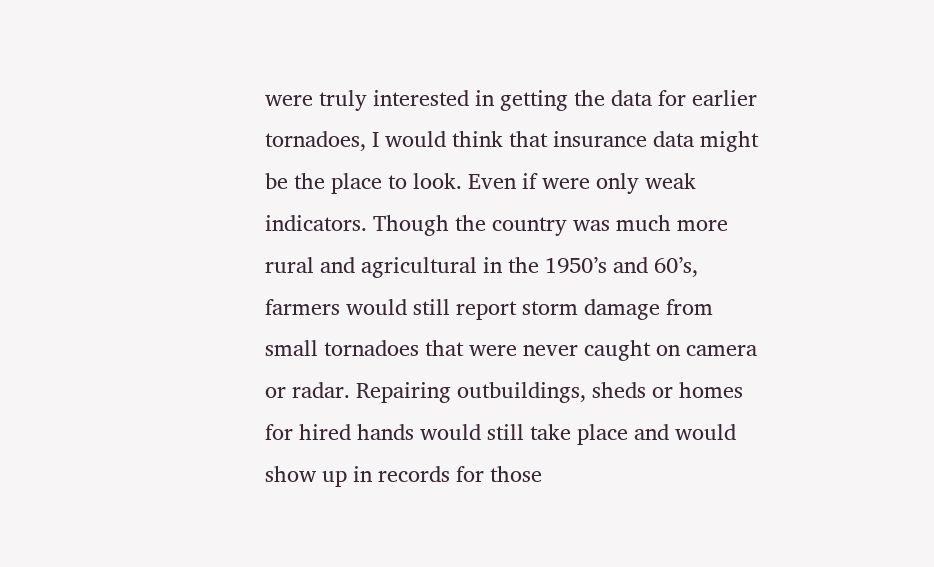were truly interested in getting the data for earlier tornadoes, I would think that insurance data might be the place to look. Even if were only weak indicators. Though the country was much more rural and agricultural in the 1950’s and 60’s, farmers would still report storm damage from small tornadoes that were never caught on camera or radar. Repairing outbuildings, sheds or homes for hired hands would still take place and would show up in records for those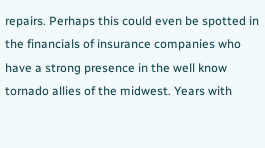repairs. Perhaps this could even be spotted in the financials of insurance companies who have a strong presence in the well know tornado allies of the midwest. Years with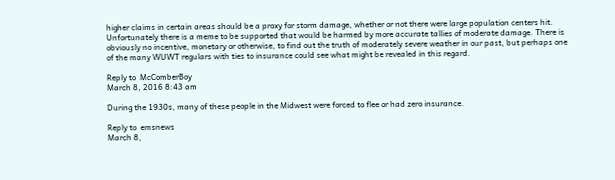higher claims in certain areas should be a proxy for storm damage, whether or not there were large population centers hit.
Unfortunately there is a meme to be supported that would be harmed by more accurate tallies of moderate damage. There is obviously no incentive, monetary or otherwise, to find out the truth of moderately severe weather in our past, but perhaps one of the many WUWT regulars with ties to insurance could see what might be revealed in this regard.

Reply to  McComberBoy
March 8, 2016 8:43 am

During the 1930s, many of these people in the Midwest were forced to flee or had zero insurance.

Reply to  emsnews
March 8,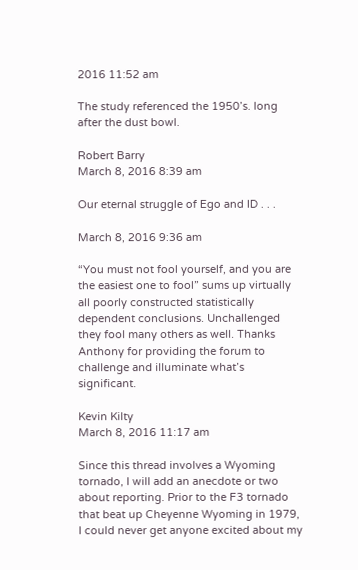2016 11:52 am

The study referenced the 1950’s. long after the dust bowl.

Robert Barry
March 8, 2016 8:39 am

Our eternal struggle of Ego and ID . . .

March 8, 2016 9:36 am

“You must not fool yourself, and you are the easiest one to fool” sums up virtually all poorly constructed statistically dependent conclusions. Unchallenged they fool many others as well. Thanks Anthony for providing the forum to challenge and illuminate what’s significant.

Kevin Kilty
March 8, 2016 11:17 am

Since this thread involves a Wyoming tornado, I will add an anecdote or two about reporting. Prior to the F3 tornado that beat up Cheyenne Wyoming in 1979, I could never get anyone excited about my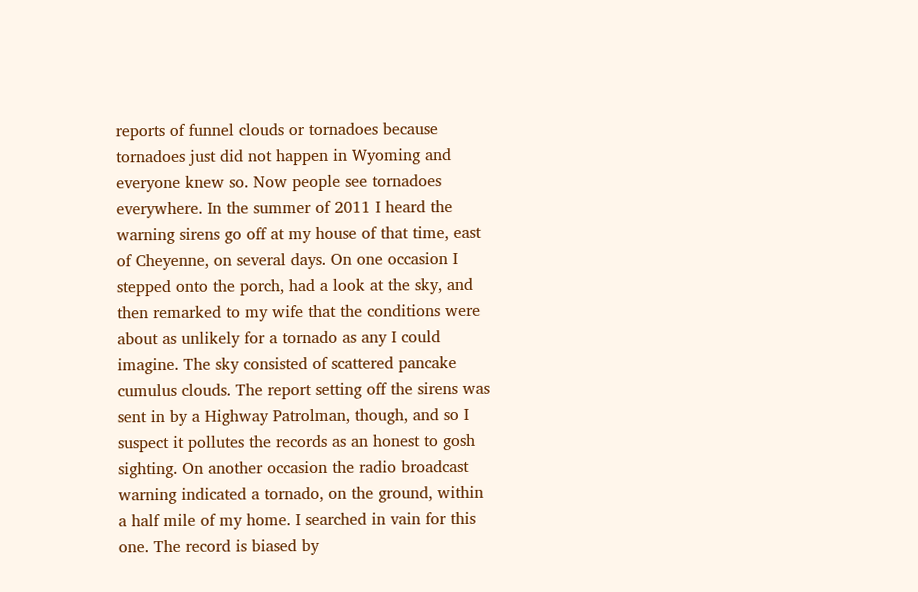reports of funnel clouds or tornadoes because tornadoes just did not happen in Wyoming and everyone knew so. Now people see tornadoes everywhere. In the summer of 2011 I heard the warning sirens go off at my house of that time, east of Cheyenne, on several days. On one occasion I stepped onto the porch, had a look at the sky, and then remarked to my wife that the conditions were about as unlikely for a tornado as any I could imagine. The sky consisted of scattered pancake cumulus clouds. The report setting off the sirens was sent in by a Highway Patrolman, though, and so I suspect it pollutes the records as an honest to gosh sighting. On another occasion the radio broadcast warning indicated a tornado, on the ground, within a half mile of my home. I searched in vain for this one. The record is biased by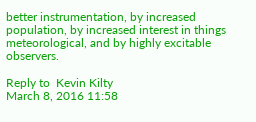better instrumentation, by increased population, by increased interest in things meteorological, and by highly excitable observers.

Reply to  Kevin Kilty
March 8, 2016 11:58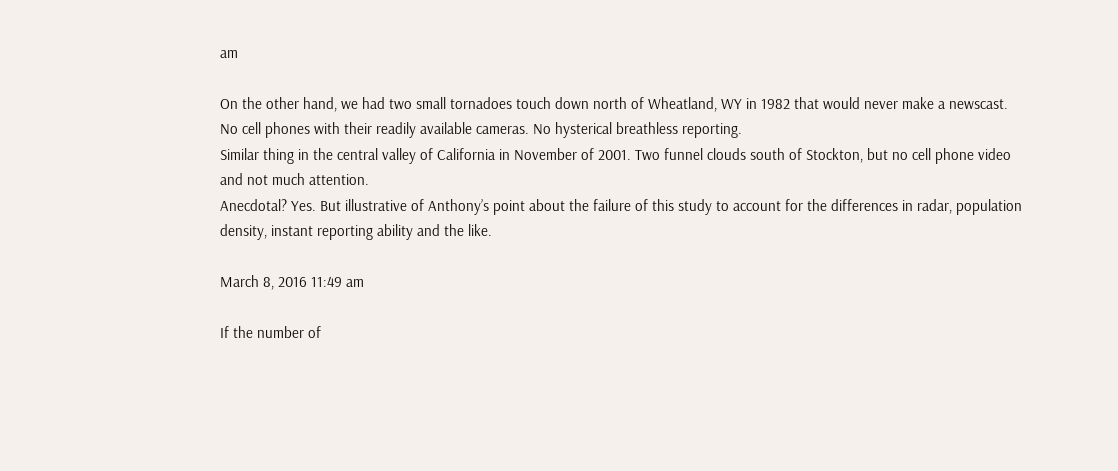am

On the other hand, we had two small tornadoes touch down north of Wheatland, WY in 1982 that would never make a newscast. No cell phones with their readily available cameras. No hysterical breathless reporting.
Similar thing in the central valley of California in November of 2001. Two funnel clouds south of Stockton, but no cell phone video and not much attention.
Anecdotal? Yes. But illustrative of Anthony’s point about the failure of this study to account for the differences in radar, population density, instant reporting ability and the like.

March 8, 2016 11:49 am

If the number of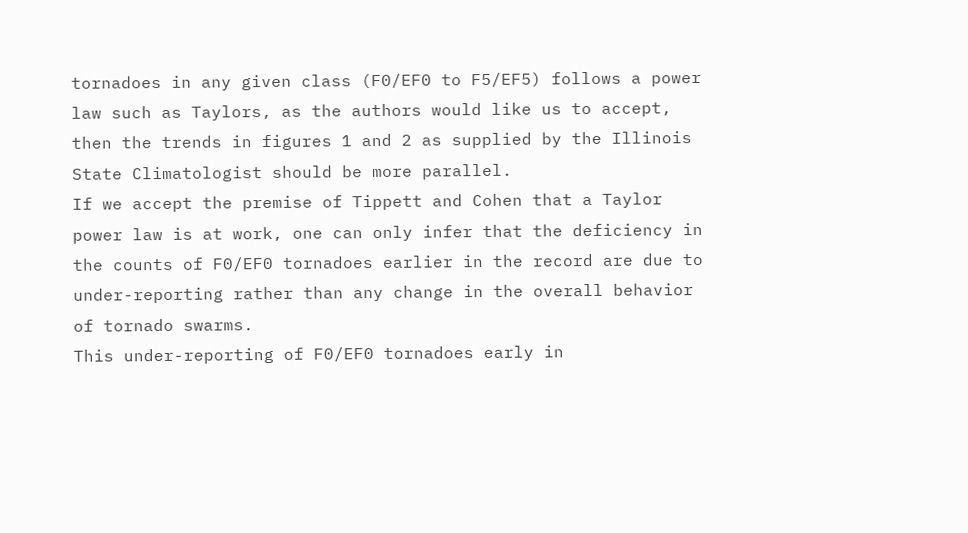tornadoes in any given class (F0/EF0 to F5/EF5) follows a power law such as Taylors, as the authors would like us to accept, then the trends in figures 1 and 2 as supplied by the Illinois State Climatologist should be more parallel.
If we accept the premise of Tippett and Cohen that a Taylor power law is at work, one can only infer that the deficiency in the counts of F0/EF0 tornadoes earlier in the record are due to under-reporting rather than any change in the overall behavior of tornado swarms.
This under-reporting of F0/EF0 tornadoes early in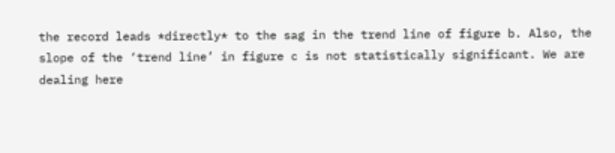the record leads *directly* to the sag in the trend line of figure b. Also, the slope of the ‘trend line’ in figure c is not statistically significant. We are dealing here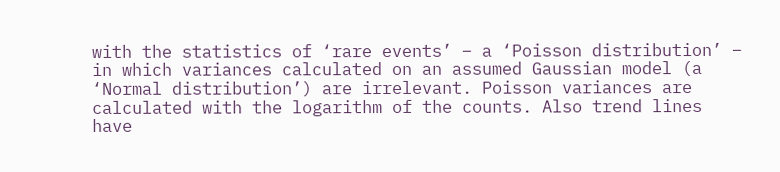with the statistics of ‘rare events’ – a ‘Poisson distribution’ – in which variances calculated on an assumed Gaussian model (a ‘Normal distribution’) are irrelevant. Poisson variances are calculated with the logarithm of the counts. Also trend lines have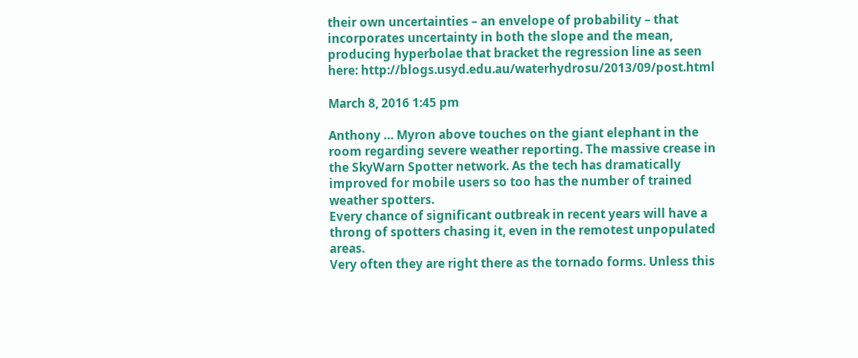their own uncertainties – an envelope of probability – that incorporates uncertainty in both the slope and the mean, producing hyperbolae that bracket the regression line as seen here: http://blogs.usyd.edu.au/waterhydrosu/2013/09/post.html

March 8, 2016 1:45 pm

Anthony … Myron above touches on the giant elephant in the room regarding severe weather reporting. The massive crease in the SkyWarn Spotter network. As the tech has dramatically improved for mobile users so too has the number of trained weather spotters.
Every chance of significant outbreak in recent years will have a throng of spotters chasing it, even in the remotest unpopulated areas.
Very often they are right there as the tornado forms. Unless this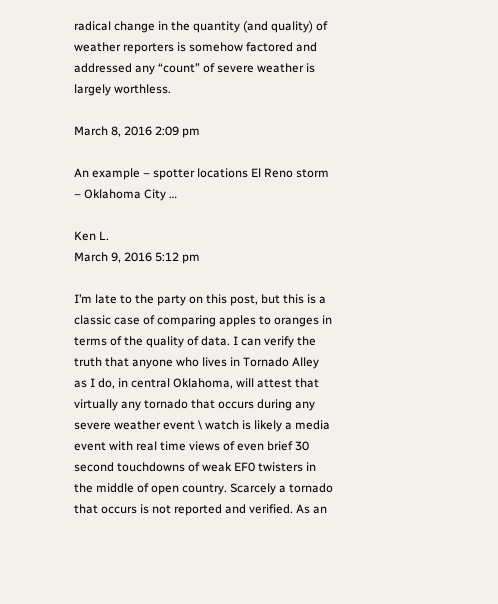radical change in the quantity (and quality) of weather reporters is somehow factored and addressed any “count” of severe weather is largely worthless.

March 8, 2016 2:09 pm

An example – spotter locations El Reno storm – Oklahoma City …

Ken L.
March 9, 2016 5:12 pm

I’m late to the party on this post, but this is a classic case of comparing apples to oranges in terms of the quality of data. I can verify the truth that anyone who lives in Tornado Alley as I do, in central Oklahoma, will attest that virtually any tornado that occurs during any severe weather event \ watch is likely a media event with real time views of even brief 30 second touchdowns of weak EF0 twisters in the middle of open country. Scarcely a tornado that occurs is not reported and verified. As an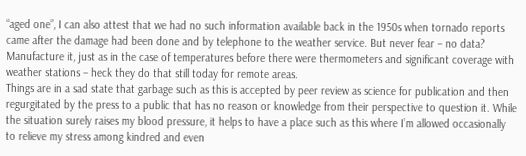“aged one”, I can also attest that we had no such information available back in the 1950s when tornado reports came after the damage had been done and by telephone to the weather service. But never fear – no data? Manufacture it, just as in the case of temperatures before there were thermometers and significant coverage with weather stations – heck they do that still today for remote areas.
Things are in a sad state that garbage such as this is accepted by peer review as science for publication and then regurgitated by the press to a public that has no reason or knowledge from their perspective to question it. While the situation surely raises my blood pressure, it helps to have a place such as this where I’m allowed occasionally to relieve my stress among kindred and even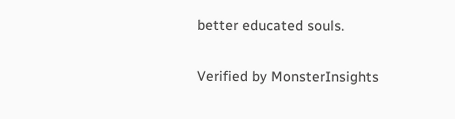better educated souls.

Verified by MonsterInsights